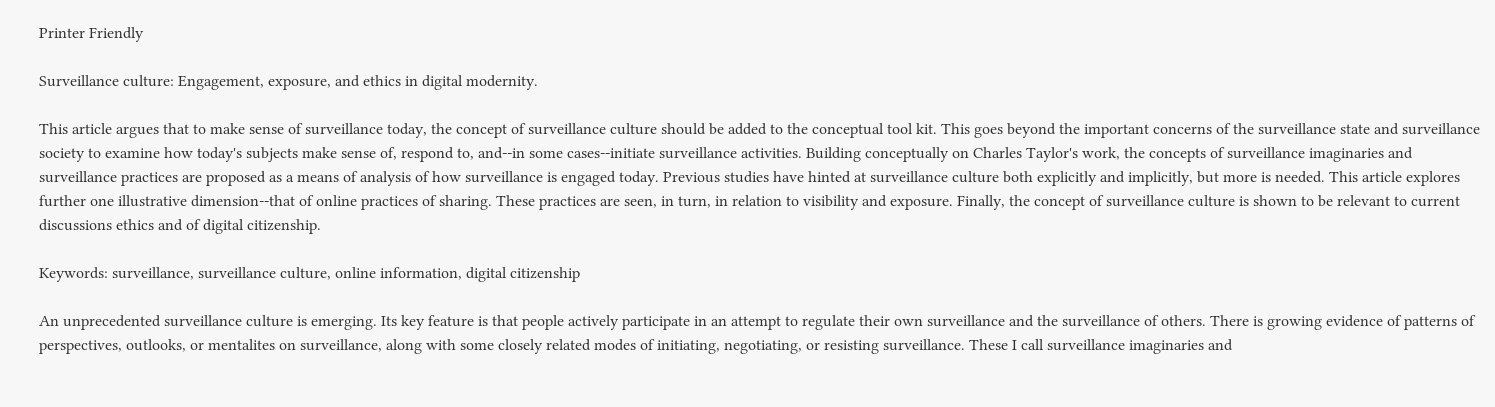Printer Friendly

Surveillance culture: Engagement, exposure, and ethics in digital modernity.

This article argues that to make sense of surveillance today, the concept of surveillance culture should be added to the conceptual tool kit. This goes beyond the important concerns of the surveillance state and surveillance society to examine how today's subjects make sense of, respond to, and--in some cases--initiate surveillance activities. Building conceptually on Charles Taylor's work, the concepts of surveillance imaginaries and surveillance practices are proposed as a means of analysis of how surveillance is engaged today. Previous studies have hinted at surveillance culture both explicitly and implicitly, but more is needed. This article explores further one illustrative dimension--that of online practices of sharing. These practices are seen, in turn, in relation to visibility and exposure. Finally, the concept of surveillance culture is shown to be relevant to current discussions ethics and of digital citizenship.

Keywords: surveillance, surveillance culture, online information, digital citizenship

An unprecedented surveillance culture is emerging. Its key feature is that people actively participate in an attempt to regulate their own surveillance and the surveillance of others. There is growing evidence of patterns of perspectives, outlooks, or mentalites on surveillance, along with some closely related modes of initiating, negotiating, or resisting surveillance. These I call surveillance imaginaries and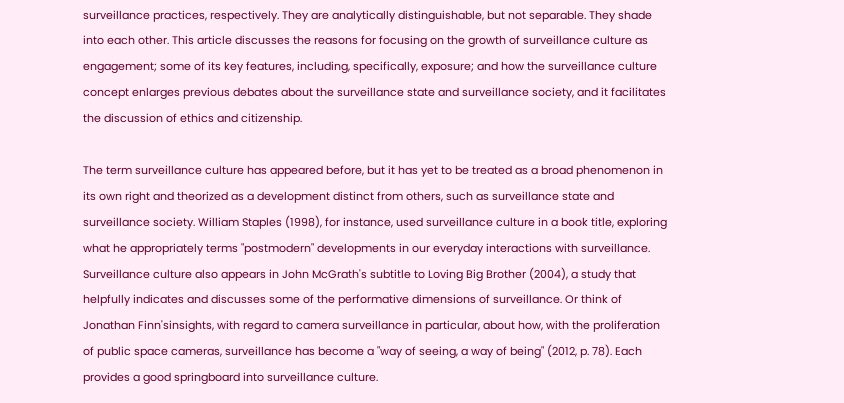surveillance practices, respectively. They are analytically distinguishable, but not separable. They shade into each other. This article discusses the reasons for focusing on the growth of surveillance culture as engagement; some of its key features, including, specifically, exposure; and how the surveillance culture concept enlarges previous debates about the surveillance state and surveillance society, and it facilitates the discussion of ethics and citizenship.

The term surveillance culture has appeared before, but it has yet to be treated as a broad phenomenon in its own right and theorized as a development distinct from others, such as surveillance state and surveillance society. William Staples (1998), for instance, used surveillance culture in a book title, exploring what he appropriately terms "postmodern" developments in our everyday interactions with surveillance. Surveillance culture also appears in John McGrath's subtitle to Loving Big Brother (2004), a study that helpfully indicates and discusses some of the performative dimensions of surveillance. Or think of Jonathan Finn'sinsights, with regard to camera surveillance in particular, about how, with the proliferation of public space cameras, surveillance has become a "way of seeing, a way of being" (2012, p. 78). Each provides a good springboard into surveillance culture.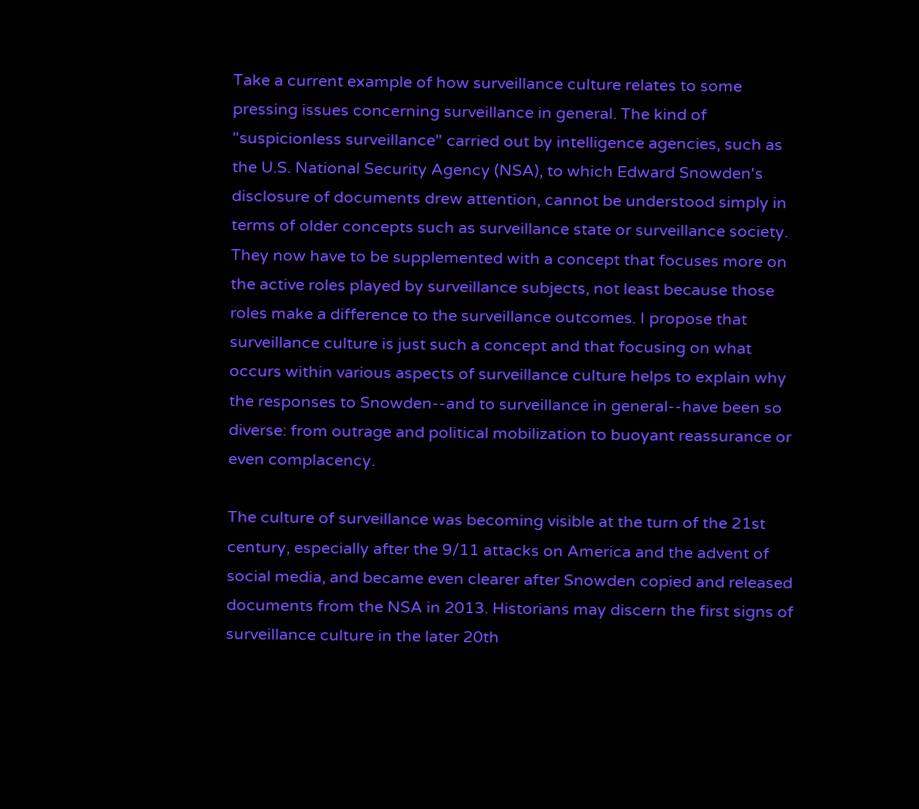Take a current example of how surveillance culture relates to some pressing issues concerning surveillance in general. The kind of "suspicionless surveillance" carried out by intelligence agencies, such as the U.S. National Security Agency (NSA), to which Edward Snowden's disclosure of documents drew attention, cannot be understood simply in terms of older concepts such as surveillance state or surveillance society. They now have to be supplemented with a concept that focuses more on the active roles played by surveillance subjects, not least because those roles make a difference to the surveillance outcomes. I propose that surveillance culture is just such a concept and that focusing on what occurs within various aspects of surveillance culture helps to explain why the responses to Snowden--and to surveillance in general--have been so diverse: from outrage and political mobilization to buoyant reassurance or even complacency.

The culture of surveillance was becoming visible at the turn of the 21st century, especially after the 9/11 attacks on America and the advent of social media, and became even clearer after Snowden copied and released documents from the NSA in 2013. Historians may discern the first signs of surveillance culture in the later 20th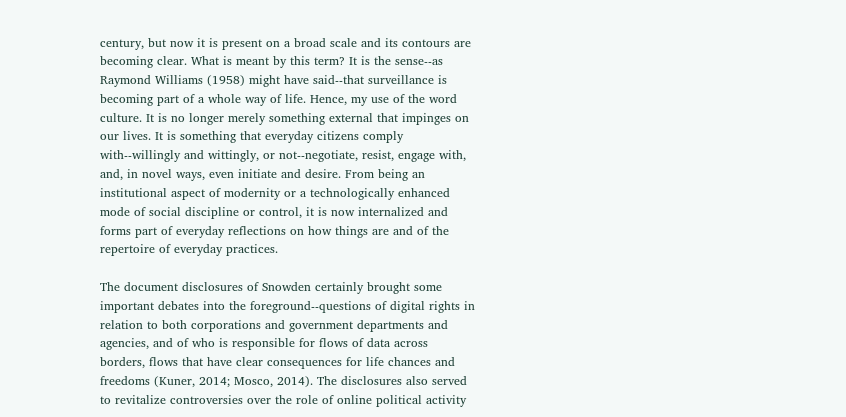century, but now it is present on a broad scale and its contours are becoming clear. What is meant by this term? It is the sense--as Raymond Williams (1958) might have said--that surveillance is becoming part of a whole way of life. Hence, my use of the word culture. It is no longer merely something external that impinges on our lives. It is something that everyday citizens comply with--willingly and wittingly, or not--negotiate, resist, engage with, and, in novel ways, even initiate and desire. From being an institutional aspect of modernity or a technologically enhanced mode of social discipline or control, it is now internalized and forms part of everyday reflections on how things are and of the repertoire of everyday practices.

The document disclosures of Snowden certainly brought some important debates into the foreground--questions of digital rights in relation to both corporations and government departments and agencies, and of who is responsible for flows of data across borders, flows that have clear consequences for life chances and freedoms (Kuner, 2014; Mosco, 2014). The disclosures also served to revitalize controversies over the role of online political activity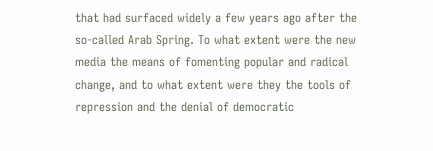that had surfaced widely a few years ago after the so-called Arab Spring. To what extent were the new media the means of fomenting popular and radical change, and to what extent were they the tools of repression and the denial of democratic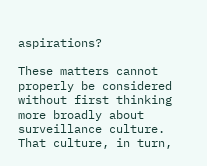aspirations?

These matters cannot properly be considered without first thinking more broadly about surveillance culture. That culture, in turn,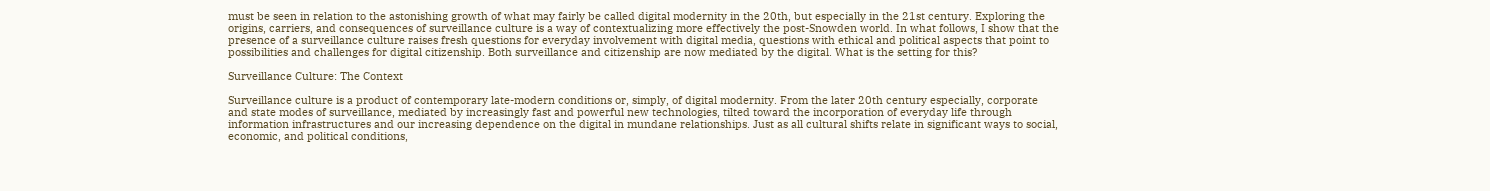must be seen in relation to the astonishing growth of what may fairly be called digital modernity in the 20th, but especially in the 21st century. Exploring the origins, carriers, and consequences of surveillance culture is a way of contextualizing more effectively the post-Snowden world. In what follows, I show that the presence of a surveillance culture raises fresh questions for everyday involvement with digital media, questions with ethical and political aspects that point to possibilities and challenges for digital citizenship. Both surveillance and citizenship are now mediated by the digital. What is the setting for this?

Surveillance Culture: The Context

Surveillance culture is a product of contemporary late-modern conditions or, simply, of digital modernity. From the later 20th century especially, corporate and state modes of surveillance, mediated by increasingly fast and powerful new technologies, tilted toward the incorporation of everyday life through information infrastructures and our increasing dependence on the digital in mundane relationships. Just as all cultural shifts relate in significant ways to social, economic, and political conditions,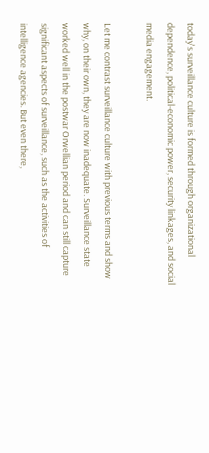today's surveillance culture is formed through organizational dependence, political-economic power, security linkages, and social media engagement.

Let me contrast surveillance culture with previous terms and show why, on their own, they are now inadequate. Surveillance state worked well in the postwar Orwellian period and can still capture significant aspects of surveillance, such as the activities of intelligence agencies. But even there,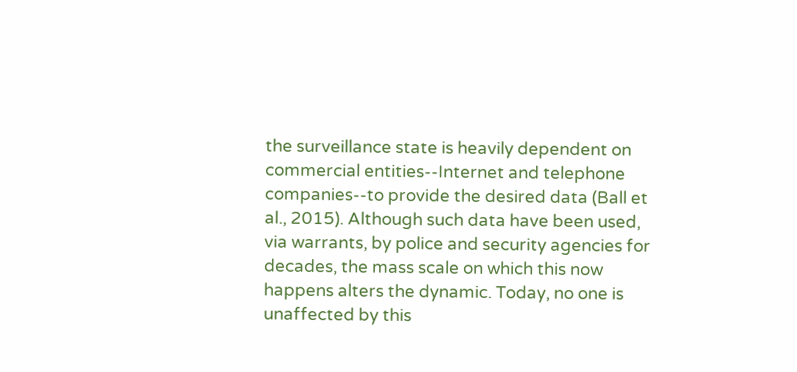the surveillance state is heavily dependent on commercial entities--Internet and telephone companies--to provide the desired data (Ball et al., 2015). Although such data have been used, via warrants, by police and security agencies for decades, the mass scale on which this now happens alters the dynamic. Today, no one is unaffected by this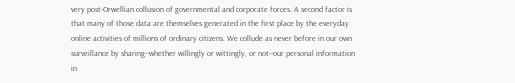very post-Orwellian collusion of governmental and corporate forces. A second factor is that many of those data are themselves generated in the first place by the everyday online activities of millions of ordinary citizens. We collude as never before in our own surveillance by sharing--whether willingly or wittingly, or not--our personal information in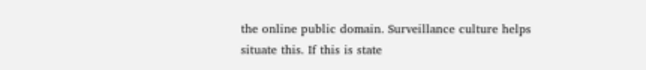the online public domain. Surveillance culture helps situate this. If this is state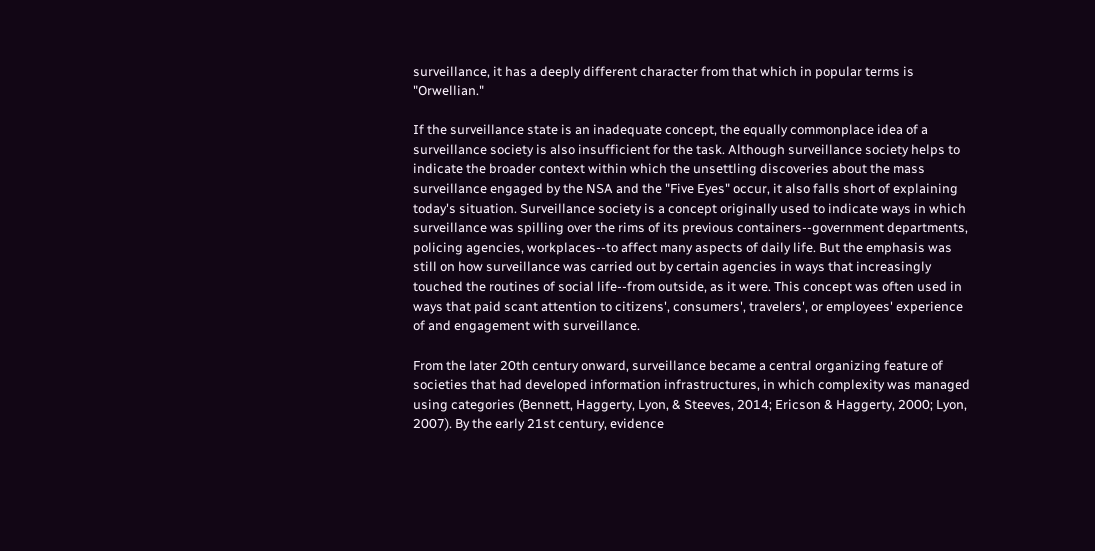surveillance, it has a deeply different character from that which in popular terms is "Orwellian."

If the surveillance state is an inadequate concept, the equally commonplace idea of a surveillance society is also insufficient for the task. Although surveillance society helps to indicate the broader context within which the unsettling discoveries about the mass surveillance engaged by the NSA and the "Five Eyes" occur, it also falls short of explaining today's situation. Surveillance society is a concept originally used to indicate ways in which surveillance was spilling over the rims of its previous containers--government departments, policing agencies, workplaces--to affect many aspects of daily life. But the emphasis was still on how surveillance was carried out by certain agencies in ways that increasingly touched the routines of social life--from outside, as it were. This concept was often used in ways that paid scant attention to citizens', consumers', travelers', or employees' experience of and engagement with surveillance.

From the later 20th century onward, surveillance became a central organizing feature of societies that had developed information infrastructures, in which complexity was managed using categories (Bennett, Haggerty, Lyon, & Steeves, 2014; Ericson & Haggerty, 2000; Lyon, 2007). By the early 21st century, evidence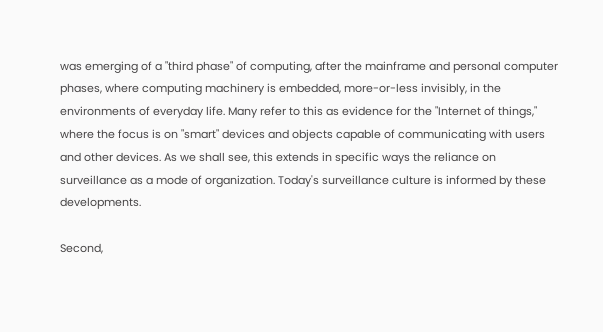was emerging of a "third phase" of computing, after the mainframe and personal computer phases, where computing machinery is embedded, more-or-less invisibly, in the environments of everyday life. Many refer to this as evidence for the "Internet of things," where the focus is on "smart" devices and objects capable of communicating with users and other devices. As we shall see, this extends in specific ways the reliance on surveillance as a mode of organization. Today's surveillance culture is informed by these developments.

Second,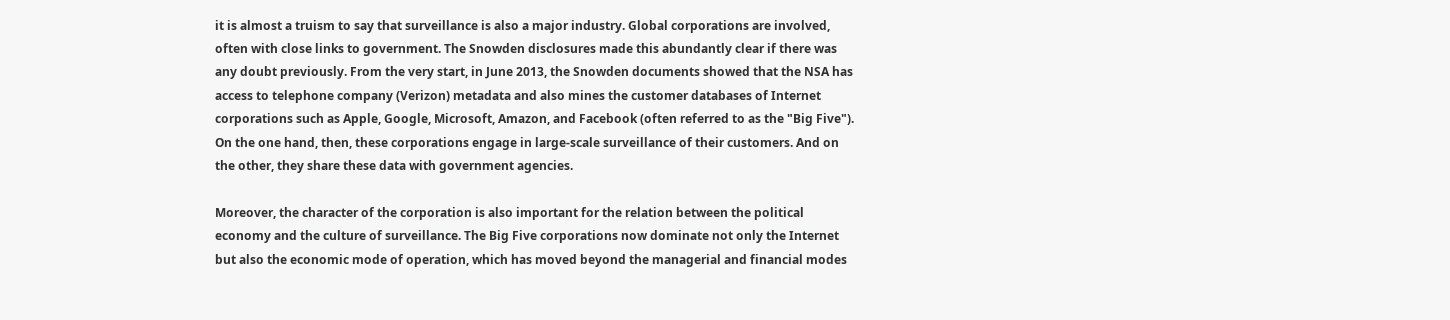it is almost a truism to say that surveillance is also a major industry. Global corporations are involved, often with close links to government. The Snowden disclosures made this abundantly clear if there was any doubt previously. From the very start, in June 2013, the Snowden documents showed that the NSA has access to telephone company (Verizon) metadata and also mines the customer databases of Internet corporations such as Apple, Google, Microsoft, Amazon, and Facebook (often referred to as the "Big Five"). On the one hand, then, these corporations engage in large-scale surveillance of their customers. And on the other, they share these data with government agencies.

Moreover, the character of the corporation is also important for the relation between the political economy and the culture of surveillance. The Big Five corporations now dominate not only the Internet but also the economic mode of operation, which has moved beyond the managerial and financial modes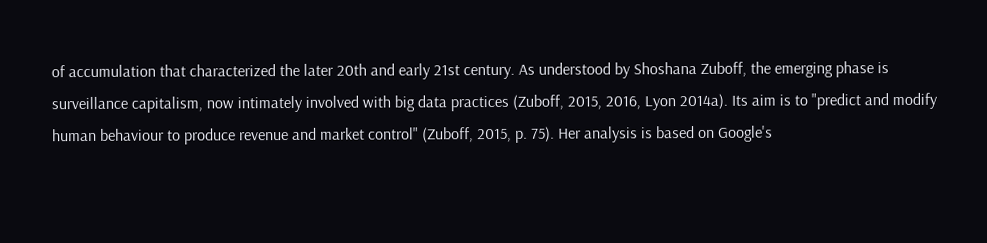of accumulation that characterized the later 20th and early 21st century. As understood by Shoshana Zuboff, the emerging phase is surveillance capitalism, now intimately involved with big data practices (Zuboff, 2015, 2016, Lyon 2014a). Its aim is to "predict and modify human behaviour to produce revenue and market control" (Zuboff, 2015, p. 75). Her analysis is based on Google's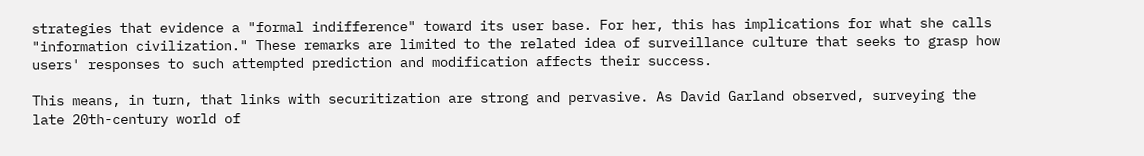strategies that evidence a "formal indifference" toward its user base. For her, this has implications for what she calls "information civilization." These remarks are limited to the related idea of surveillance culture that seeks to grasp how users' responses to such attempted prediction and modification affects their success.

This means, in turn, that links with securitization are strong and pervasive. As David Garland observed, surveying the late 20th-century world of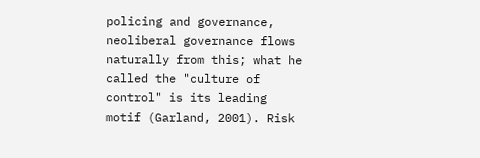policing and governance, neoliberal governance flows naturally from this; what he called the "culture of control" is its leading motif (Garland, 2001). Risk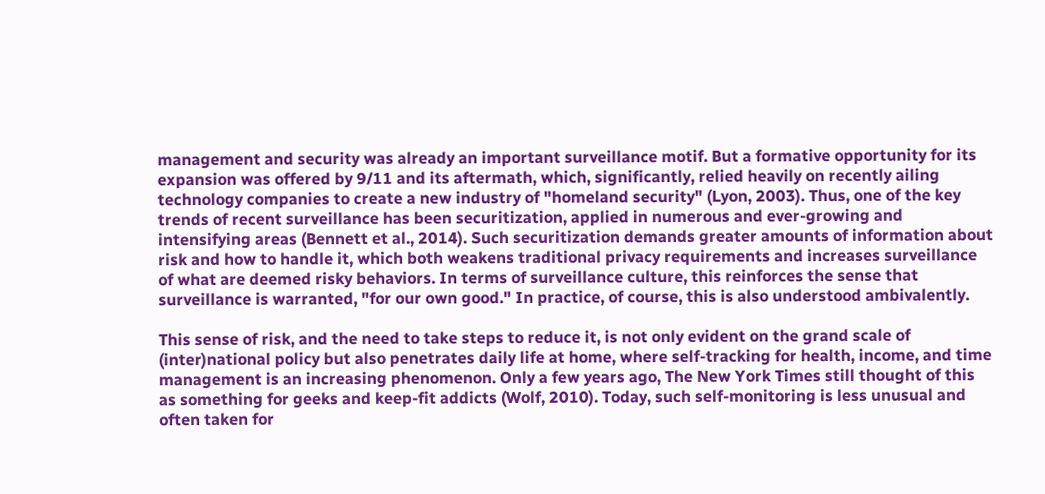management and security was already an important surveillance motif. But a formative opportunity for its expansion was offered by 9/11 and its aftermath, which, significantly, relied heavily on recently ailing technology companies to create a new industry of "homeland security" (Lyon, 2003). Thus, one of the key trends of recent surveillance has been securitization, applied in numerous and ever-growing and intensifying areas (Bennett et al., 2014). Such securitization demands greater amounts of information about risk and how to handle it, which both weakens traditional privacy requirements and increases surveillance of what are deemed risky behaviors. In terms of surveillance culture, this reinforces the sense that surveillance is warranted, "for our own good." In practice, of course, this is also understood ambivalently.

This sense of risk, and the need to take steps to reduce it, is not only evident on the grand scale of (inter)national policy but also penetrates daily life at home, where self-tracking for health, income, and time management is an increasing phenomenon. Only a few years ago, The New York Times still thought of this as something for geeks and keep-fit addicts (Wolf, 2010). Today, such self-monitoring is less unusual and often taken for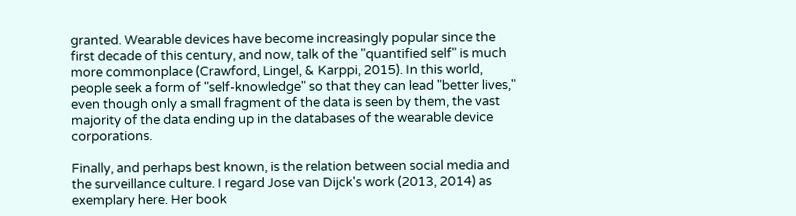granted. Wearable devices have become increasingly popular since the first decade of this century, and now, talk of the "quantified self" is much more commonplace (Crawford, Lingel, & Karppi, 2015). In this world, people seek a form of "self-knowledge" so that they can lead "better lives," even though only a small fragment of the data is seen by them, the vast majority of the data ending up in the databases of the wearable device corporations.

Finally, and perhaps best known, is the relation between social media and the surveillance culture. I regard Jose van Dijck's work (2013, 2014) as exemplary here. Her book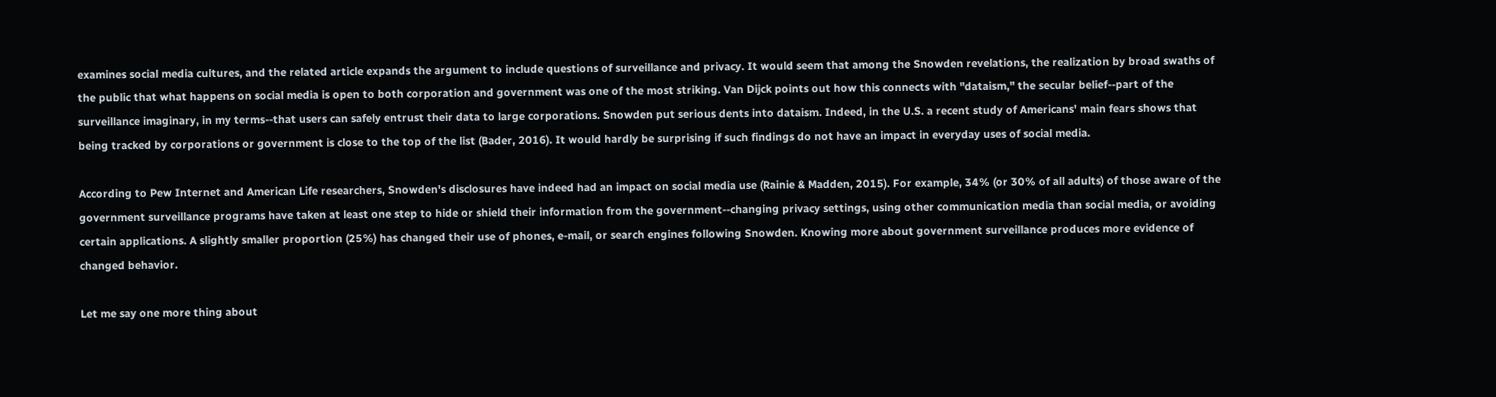examines social media cultures, and the related article expands the argument to include questions of surveillance and privacy. It would seem that among the Snowden revelations, the realization by broad swaths of the public that what happens on social media is open to both corporation and government was one of the most striking. Van Dijck points out how this connects with "dataism," the secular belief--part of the surveillance imaginary, in my terms--that users can safely entrust their data to large corporations. Snowden put serious dents into dataism. Indeed, in the U.S. a recent study of Americans' main fears shows that being tracked by corporations or government is close to the top of the list (Bader, 2016). It would hardly be surprising if such findings do not have an impact in everyday uses of social media.

According to Pew Internet and American Life researchers, Snowden's disclosures have indeed had an impact on social media use (Rainie & Madden, 2015). For example, 34% (or 30% of all adults) of those aware of the government surveillance programs have taken at least one step to hide or shield their information from the government--changing privacy settings, using other communication media than social media, or avoiding certain applications. A slightly smaller proportion (25%) has changed their use of phones, e-mail, or search engines following Snowden. Knowing more about government surveillance produces more evidence of changed behavior.

Let me say one more thing about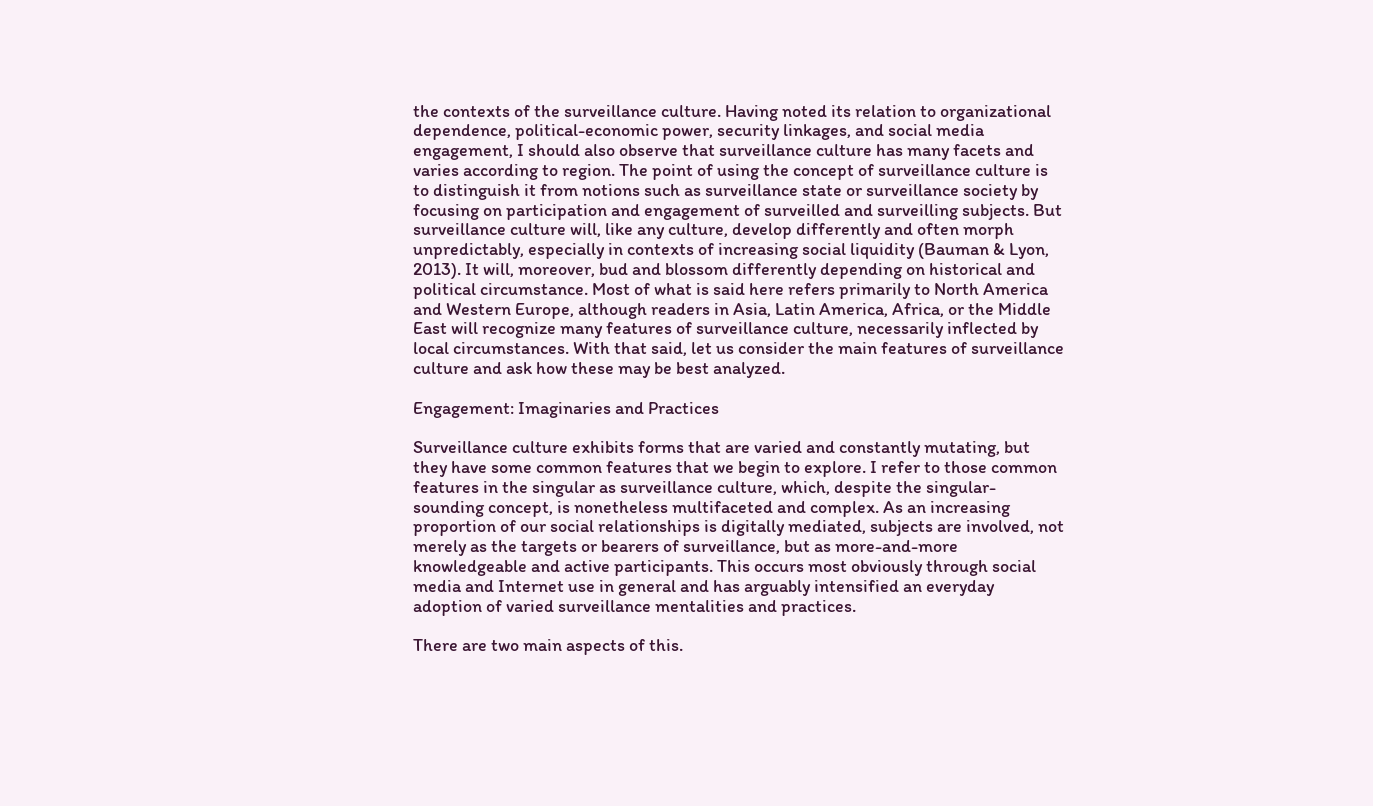the contexts of the surveillance culture. Having noted its relation to organizational dependence, political-economic power, security linkages, and social media engagement, I should also observe that surveillance culture has many facets and varies according to region. The point of using the concept of surveillance culture is to distinguish it from notions such as surveillance state or surveillance society by focusing on participation and engagement of surveilled and surveilling subjects. But surveillance culture will, like any culture, develop differently and often morph unpredictably, especially in contexts of increasing social liquidity (Bauman & Lyon, 2013). It will, moreover, bud and blossom differently depending on historical and political circumstance. Most of what is said here refers primarily to North America and Western Europe, although readers in Asia, Latin America, Africa, or the Middle East will recognize many features of surveillance culture, necessarily inflected by local circumstances. With that said, let us consider the main features of surveillance culture and ask how these may be best analyzed.

Engagement: Imaginaries and Practices

Surveillance culture exhibits forms that are varied and constantly mutating, but they have some common features that we begin to explore. I refer to those common features in the singular as surveillance culture, which, despite the singular-sounding concept, is nonetheless multifaceted and complex. As an increasing proportion of our social relationships is digitally mediated, subjects are involved, not merely as the targets or bearers of surveillance, but as more-and-more knowledgeable and active participants. This occurs most obviously through social media and Internet use in general and has arguably intensified an everyday adoption of varied surveillance mentalities and practices.

There are two main aspects of this.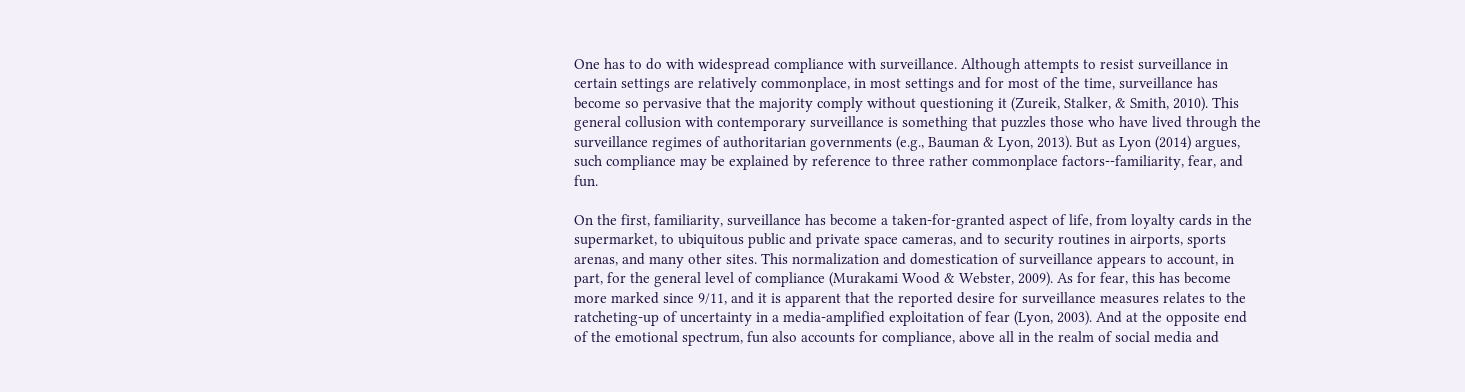One has to do with widespread compliance with surveillance. Although attempts to resist surveillance in certain settings are relatively commonplace, in most settings and for most of the time, surveillance has become so pervasive that the majority comply without questioning it (Zureik, Stalker, & Smith, 2010). This general collusion with contemporary surveillance is something that puzzles those who have lived through the surveillance regimes of authoritarian governments (e.g., Bauman & Lyon, 2013). But as Lyon (2014) argues, such compliance may be explained by reference to three rather commonplace factors--familiarity, fear, and fun.

On the first, familiarity, surveillance has become a taken-for-granted aspect of life, from loyalty cards in the supermarket, to ubiquitous public and private space cameras, and to security routines in airports, sports arenas, and many other sites. This normalization and domestication of surveillance appears to account, in part, for the general level of compliance (Murakami Wood & Webster, 2009). As for fear, this has become more marked since 9/11, and it is apparent that the reported desire for surveillance measures relates to the ratcheting-up of uncertainty in a media-amplified exploitation of fear (Lyon, 2003). And at the opposite end of the emotional spectrum, fun also accounts for compliance, above all in the realm of social media and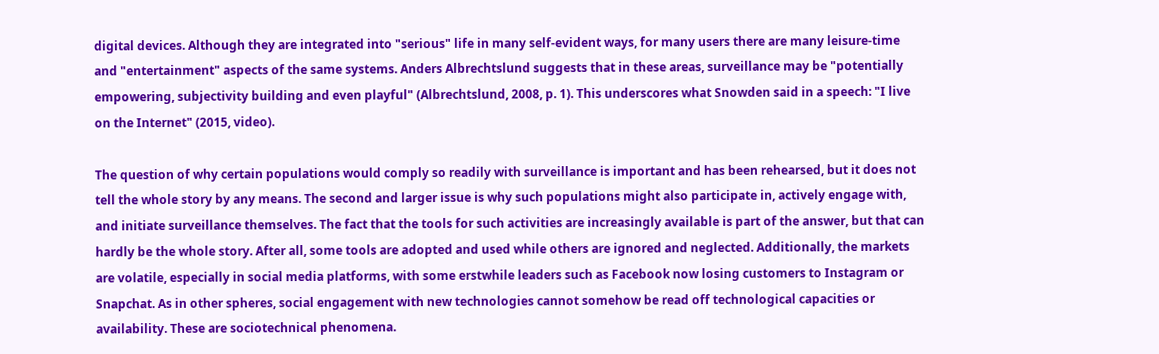digital devices. Although they are integrated into "serious" life in many self-evident ways, for many users there are many leisure-time and "entertainment" aspects of the same systems. Anders Albrechtslund suggests that in these areas, surveillance may be "potentially empowering, subjectivity building and even playful" (Albrechtslund, 2008, p. 1). This underscores what Snowden said in a speech: "I live on the Internet" (2015, video).

The question of why certain populations would comply so readily with surveillance is important and has been rehearsed, but it does not tell the whole story by any means. The second and larger issue is why such populations might also participate in, actively engage with, and initiate surveillance themselves. The fact that the tools for such activities are increasingly available is part of the answer, but that can hardly be the whole story. After all, some tools are adopted and used while others are ignored and neglected. Additionally, the markets are volatile, especially in social media platforms, with some erstwhile leaders such as Facebook now losing customers to Instagram or Snapchat. As in other spheres, social engagement with new technologies cannot somehow be read off technological capacities or availability. These are sociotechnical phenomena.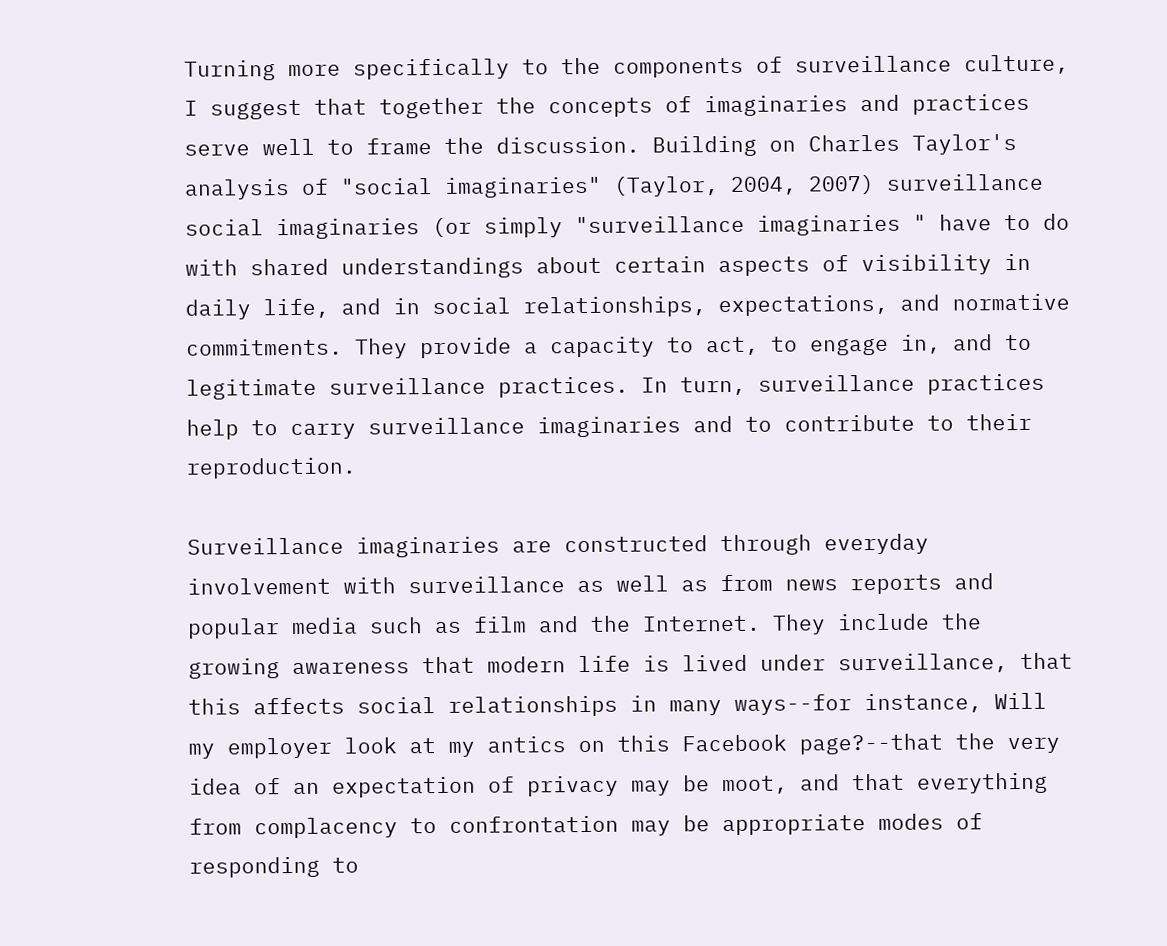Turning more specifically to the components of surveillance culture, I suggest that together the concepts of imaginaries and practices serve well to frame the discussion. Building on Charles Taylor's analysis of "social imaginaries" (Taylor, 2004, 2007) surveillance social imaginaries (or simply "surveillance imaginaries " have to do with shared understandings about certain aspects of visibility in daily life, and in social relationships, expectations, and normative commitments. They provide a capacity to act, to engage in, and to legitimate surveillance practices. In turn, surveillance practices help to carry surveillance imaginaries and to contribute to their reproduction.

Surveillance imaginaries are constructed through everyday involvement with surveillance as well as from news reports and popular media such as film and the Internet. They include the growing awareness that modern life is lived under surveillance, that this affects social relationships in many ways--for instance, Will my employer look at my antics on this Facebook page?--that the very idea of an expectation of privacy may be moot, and that everything from complacency to confrontation may be appropriate modes of responding to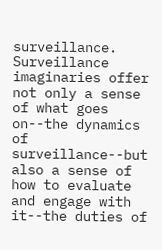surveillance. Surveillance imaginaries offer not only a sense of what goes on--the dynamics of surveillance--but also a sense of how to evaluate and engage with it--the duties of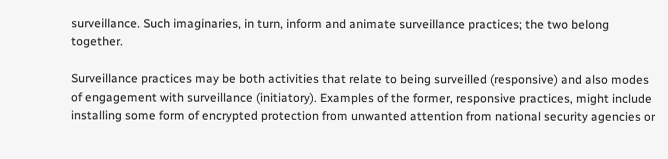surveillance. Such imaginaries, in turn, inform and animate surveillance practices; the two belong together.

Surveillance practices may be both activities that relate to being surveilled (responsive) and also modes of engagement with surveillance (initiatory). Examples of the former, responsive practices, might include installing some form of encrypted protection from unwanted attention from national security agencies or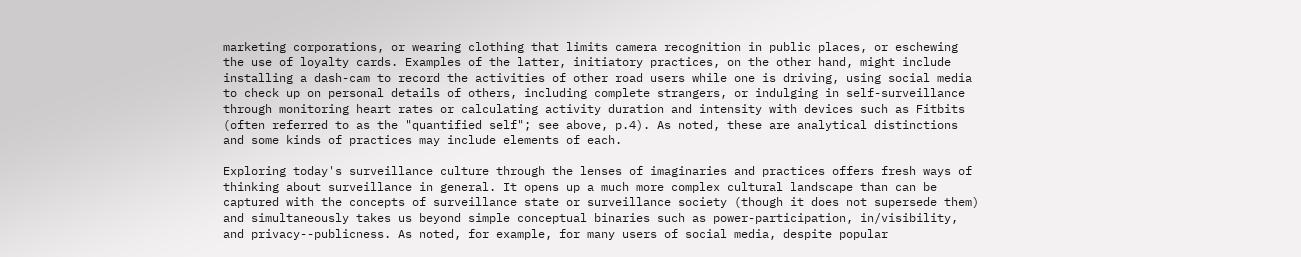marketing corporations, or wearing clothing that limits camera recognition in public places, or eschewing the use of loyalty cards. Examples of the latter, initiatory practices, on the other hand, might include installing a dash-cam to record the activities of other road users while one is driving, using social media to check up on personal details of others, including complete strangers, or indulging in self-surveillance through monitoring heart rates or calculating activity duration and intensity with devices such as Fitbits (often referred to as the "quantified self"; see above, p.4). As noted, these are analytical distinctions and some kinds of practices may include elements of each.

Exploring today's surveillance culture through the lenses of imaginaries and practices offers fresh ways of thinking about surveillance in general. It opens up a much more complex cultural landscape than can be captured with the concepts of surveillance state or surveillance society (though it does not supersede them) and simultaneously takes us beyond simple conceptual binaries such as power-participation, in/visibility, and privacy--publicness. As noted, for example, for many users of social media, despite popular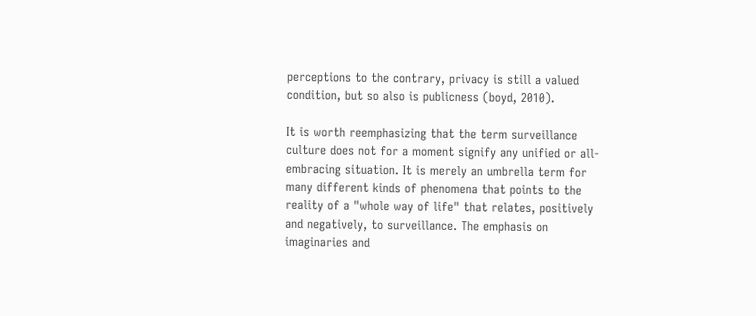perceptions to the contrary, privacy is still a valued condition, but so also is publicness (boyd, 2010).

It is worth reemphasizing that the term surveillance culture does not for a moment signify any unified or all-embracing situation. It is merely an umbrella term for many different kinds of phenomena that points to the reality of a "whole way of life" that relates, positively and negatively, to surveillance. The emphasis on imaginaries and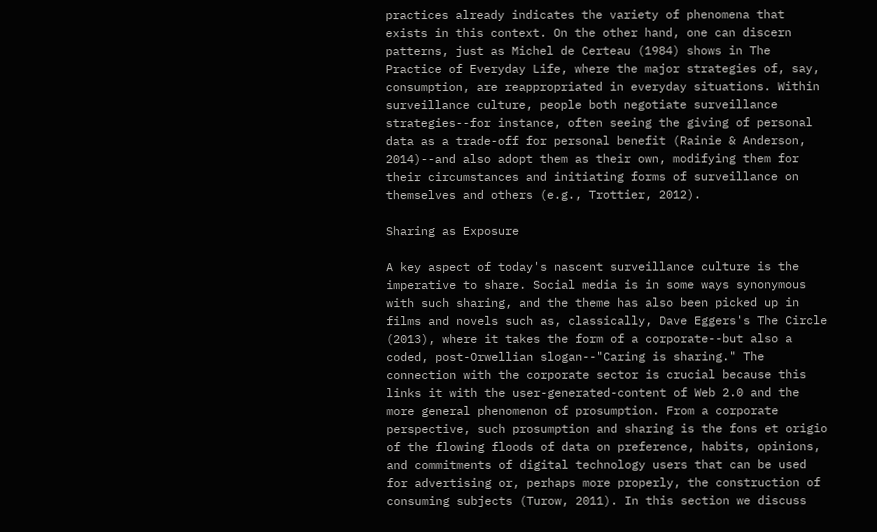practices already indicates the variety of phenomena that exists in this context. On the other hand, one can discern patterns, just as Michel de Certeau (1984) shows in The Practice of Everyday Life, where the major strategies of, say, consumption, are reappropriated in everyday situations. Within surveillance culture, people both negotiate surveillance strategies--for instance, often seeing the giving of personal data as a trade-off for personal benefit (Rainie & Anderson, 2014)--and also adopt them as their own, modifying them for their circumstances and initiating forms of surveillance on themselves and others (e.g., Trottier, 2012).

Sharing as Exposure

A key aspect of today's nascent surveillance culture is the imperative to share. Social media is in some ways synonymous with such sharing, and the theme has also been picked up in films and novels such as, classically, Dave Eggers's The Circle (2013), where it takes the form of a corporate--but also a coded, post-Orwellian slogan--"Caring is sharing." The connection with the corporate sector is crucial because this links it with the user-generated-content of Web 2.0 and the more general phenomenon of prosumption. From a corporate perspective, such prosumption and sharing is the fons et origio of the flowing floods of data on preference, habits, opinions, and commitments of digital technology users that can be used for advertising or, perhaps more properly, the construction of consuming subjects (Turow, 2011). In this section we discuss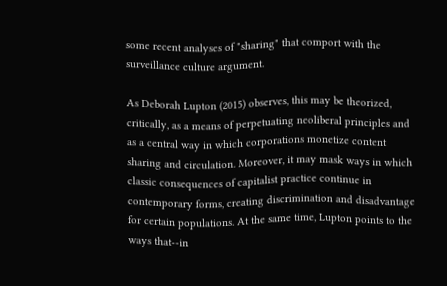some recent analyses of "sharing" that comport with the surveillance culture argument.

As Deborah Lupton (2015) observes, this may be theorized, critically, as a means of perpetuating neoliberal principles and as a central way in which corporations monetize content sharing and circulation. Moreover, it may mask ways in which classic consequences of capitalist practice continue in contemporary forms, creating discrimination and disadvantage for certain populations. At the same time, Lupton points to the ways that--in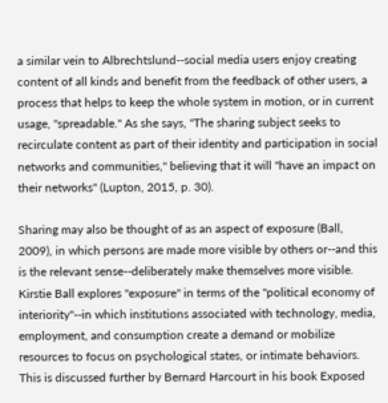a similar vein to Albrechtslund--social media users enjoy creating content of all kinds and benefit from the feedback of other users, a process that helps to keep the whole system in motion, or in current usage, "spreadable." As she says, "The sharing subject seeks to recirculate content as part of their identity and participation in social networks and communities," believing that it will "have an impact on their networks" (Lupton, 2015, p. 30).

Sharing may also be thought of as an aspect of exposure (Ball, 2009), in which persons are made more visible by others or--and this is the relevant sense--deliberately make themselves more visible. Kirstie Ball explores "exposure" in terms of the "political economy of interiority"--in which institutions associated with technology, media, employment, and consumption create a demand or mobilize resources to focus on psychological states, or intimate behaviors. This is discussed further by Bernard Harcourt in his book Exposed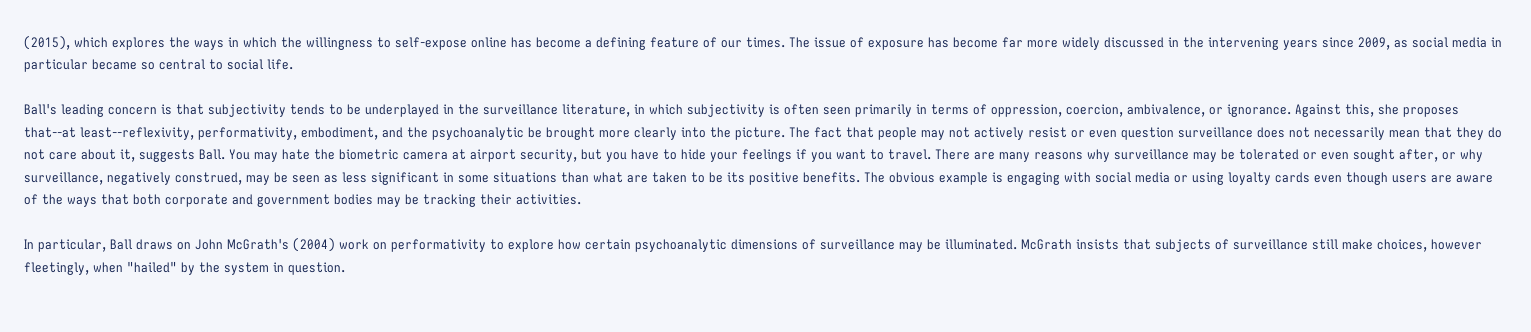(2015), which explores the ways in which the willingness to self-expose online has become a defining feature of our times. The issue of exposure has become far more widely discussed in the intervening years since 2009, as social media in particular became so central to social life.

Ball's leading concern is that subjectivity tends to be underplayed in the surveillance literature, in which subjectivity is often seen primarily in terms of oppression, coercion, ambivalence, or ignorance. Against this, she proposes that--at least--reflexivity, performativity, embodiment, and the psychoanalytic be brought more clearly into the picture. The fact that people may not actively resist or even question surveillance does not necessarily mean that they do not care about it, suggests Ball. You may hate the biometric camera at airport security, but you have to hide your feelings if you want to travel. There are many reasons why surveillance may be tolerated or even sought after, or why surveillance, negatively construed, may be seen as less significant in some situations than what are taken to be its positive benefits. The obvious example is engaging with social media or using loyalty cards even though users are aware of the ways that both corporate and government bodies may be tracking their activities.

In particular, Ball draws on John McGrath's (2004) work on performativity to explore how certain psychoanalytic dimensions of surveillance may be illuminated. McGrath insists that subjects of surveillance still make choices, however fleetingly, when "hailed" by the system in question.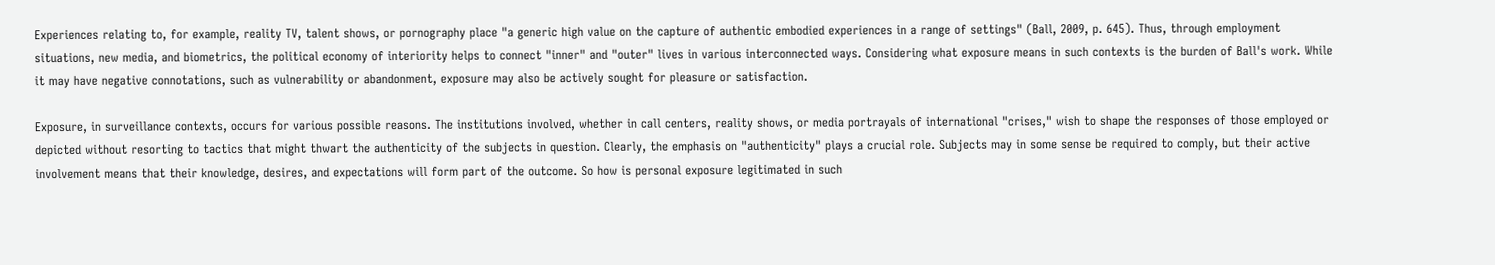Experiences relating to, for example, reality TV, talent shows, or pornography place "a generic high value on the capture of authentic embodied experiences in a range of settings" (Ball, 2009, p. 645). Thus, through employment situations, new media, and biometrics, the political economy of interiority helps to connect "inner" and "outer" lives in various interconnected ways. Considering what exposure means in such contexts is the burden of Ball's work. While it may have negative connotations, such as vulnerability or abandonment, exposure may also be actively sought for pleasure or satisfaction.

Exposure, in surveillance contexts, occurs for various possible reasons. The institutions involved, whether in call centers, reality shows, or media portrayals of international "crises," wish to shape the responses of those employed or depicted without resorting to tactics that might thwart the authenticity of the subjects in question. Clearly, the emphasis on "authenticity" plays a crucial role. Subjects may in some sense be required to comply, but their active involvement means that their knowledge, desires, and expectations will form part of the outcome. So how is personal exposure legitimated in such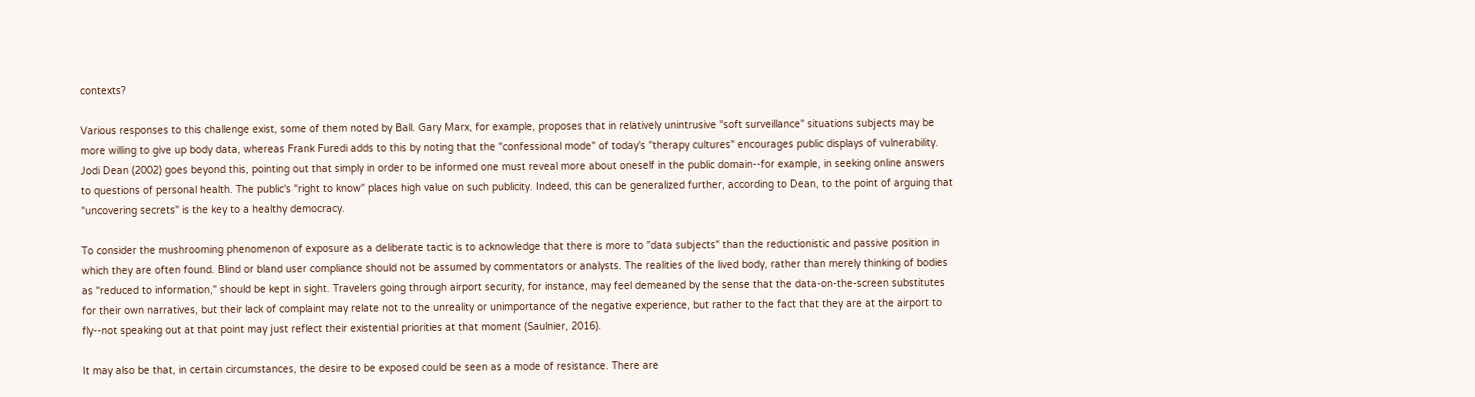contexts?

Various responses to this challenge exist, some of them noted by Ball. Gary Marx, for example, proposes that in relatively unintrusive "soft surveillance" situations subjects may be more willing to give up body data, whereas Frank Furedi adds to this by noting that the "confessional mode" of today's "therapy cultures" encourages public displays of vulnerability. Jodi Dean (2002) goes beyond this, pointing out that simply in order to be informed one must reveal more about oneself in the public domain--for example, in seeking online answers to questions of personal health. The public's "right to know" places high value on such publicity. Indeed, this can be generalized further, according to Dean, to the point of arguing that "uncovering secrets" is the key to a healthy democracy.

To consider the mushrooming phenomenon of exposure as a deliberate tactic is to acknowledge that there is more to "data subjects" than the reductionistic and passive position in which they are often found. Blind or bland user compliance should not be assumed by commentators or analysts. The realities of the lived body, rather than merely thinking of bodies as "reduced to information," should be kept in sight. Travelers going through airport security, for instance, may feel demeaned by the sense that the data-on-the-screen substitutes for their own narratives, but their lack of complaint may relate not to the unreality or unimportance of the negative experience, but rather to the fact that they are at the airport to fly--not speaking out at that point may just reflect their existential priorities at that moment (Saulnier, 2016).

It may also be that, in certain circumstances, the desire to be exposed could be seen as a mode of resistance. There are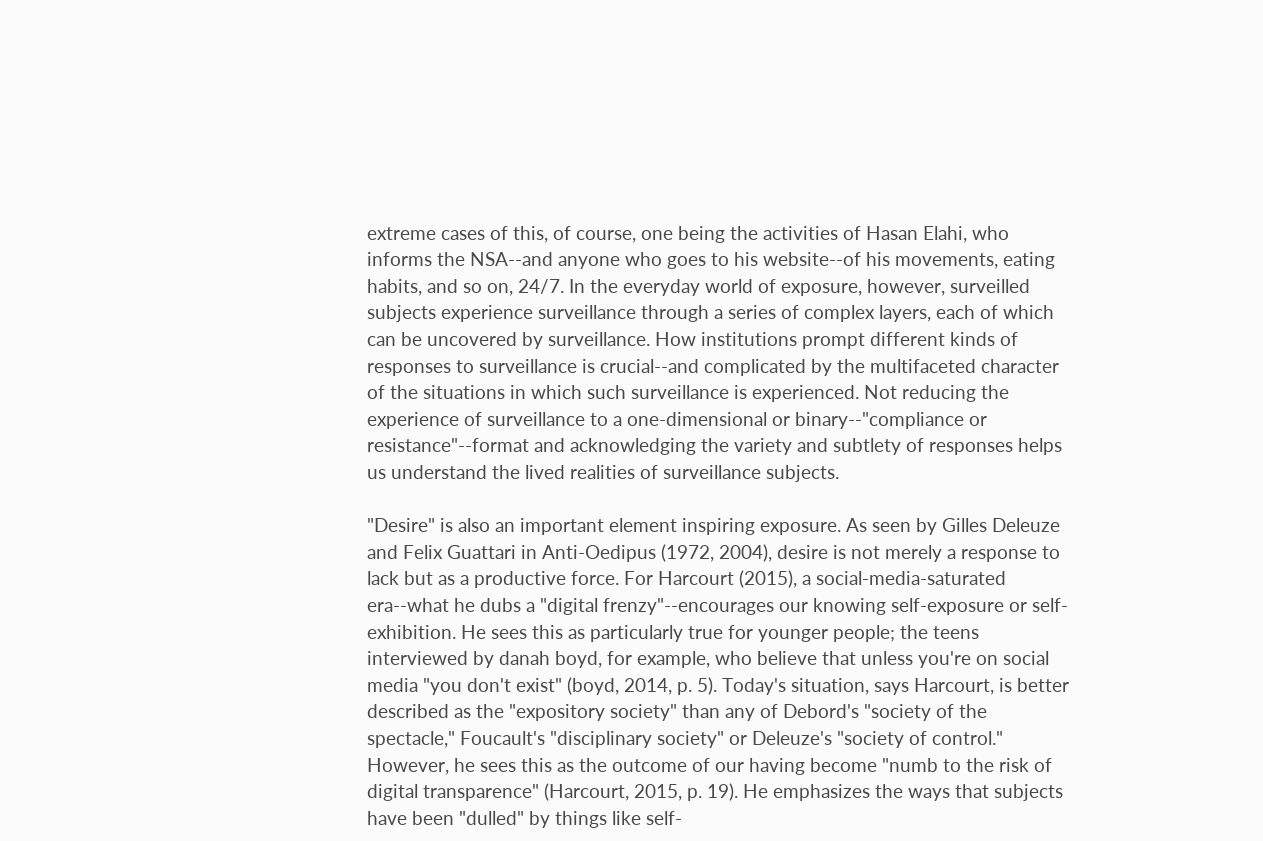extreme cases of this, of course, one being the activities of Hasan Elahi, who informs the NSA--and anyone who goes to his website--of his movements, eating habits, and so on, 24/7. In the everyday world of exposure, however, surveilled subjects experience surveillance through a series of complex layers, each of which can be uncovered by surveillance. How institutions prompt different kinds of responses to surveillance is crucial--and complicated by the multifaceted character of the situations in which such surveillance is experienced. Not reducing the experience of surveillance to a one-dimensional or binary--"compliance or resistance"--format and acknowledging the variety and subtlety of responses helps us understand the lived realities of surveillance subjects.

"Desire" is also an important element inspiring exposure. As seen by Gilles Deleuze and Felix Guattari in Anti-Oedipus (1972, 2004), desire is not merely a response to lack but as a productive force. For Harcourt (2015), a social-media-saturated era--what he dubs a "digital frenzy"--encourages our knowing self-exposure or self-exhibition. He sees this as particularly true for younger people; the teens interviewed by danah boyd, for example, who believe that unless you're on social media "you don't exist" (boyd, 2014, p. 5). Today's situation, says Harcourt, is better described as the "expository society" than any of Debord's "society of the spectacle," Foucault's "disciplinary society" or Deleuze's "society of control." However, he sees this as the outcome of our having become "numb to the risk of digital transparence" (Harcourt, 2015, p. 19). He emphasizes the ways that subjects have been "dulled" by things like self-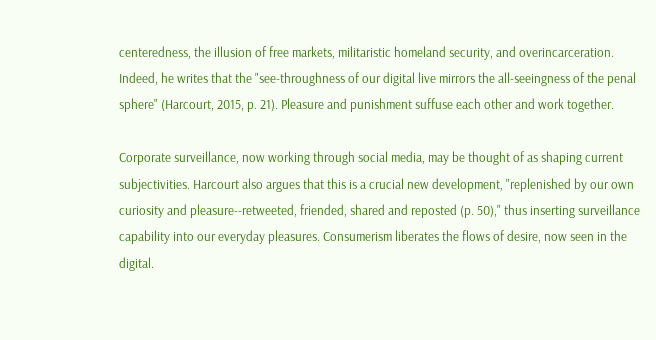centeredness, the illusion of free markets, militaristic homeland security, and overincarceration. Indeed, he writes that the "see-throughness of our digital live mirrors the all-seeingness of the penal sphere" (Harcourt, 2015, p. 21). Pleasure and punishment suffuse each other and work together.

Corporate surveillance, now working through social media, may be thought of as shaping current subjectivities. Harcourt also argues that this is a crucial new development, "replenished by our own curiosity and pleasure--retweeted, friended, shared and reposted (p. 50)," thus inserting surveillance capability into our everyday pleasures. Consumerism liberates the flows of desire, now seen in the digital.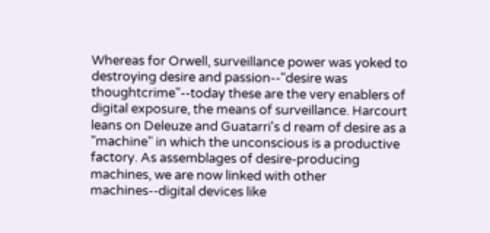Whereas for Orwell, surveillance power was yoked to destroying desire and passion--"desire was thoughtcrime"--today these are the very enablers of digital exposure, the means of surveillance. Harcourt leans on Deleuze and Guatarri's d ream of desire as a "machine" in which the unconscious is a productive factory. As assemblages of desire-producing machines, we are now linked with other machines--digital devices like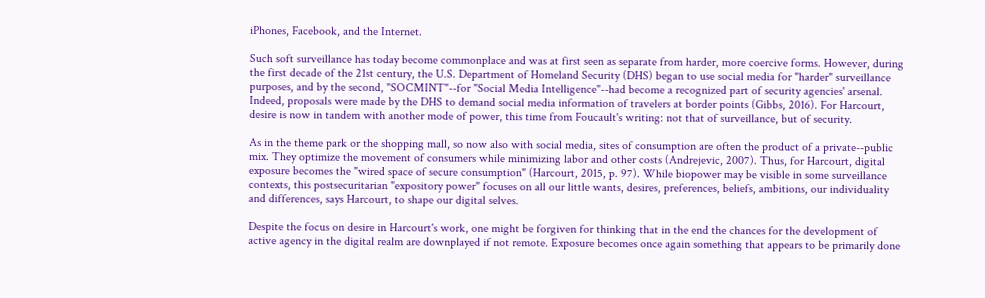iPhones, Facebook, and the Internet.

Such soft surveillance has today become commonplace and was at first seen as separate from harder, more coercive forms. However, during the first decade of the 21st century, the U.S. Department of Homeland Security (DHS) began to use social media for "harder" surveillance purposes, and by the second, "SOCMINT"--for "Social Media Intelligence"--had become a recognized part of security agencies' arsenal. Indeed, proposals were made by the DHS to demand social media information of travelers at border points (Gibbs, 2016). For Harcourt, desire is now in tandem with another mode of power, this time from Foucault's writing: not that of surveillance, but of security.

As in the theme park or the shopping mall, so now also with social media, sites of consumption are often the product of a private--public mix. They optimize the movement of consumers while minimizing labor and other costs (Andrejevic, 2007). Thus, for Harcourt, digital exposure becomes the "wired space of secure consumption" (Harcourt, 2015, p. 97). While biopower may be visible in some surveillance contexts, this postsecuritarian "expository power" focuses on all our little wants, desires, preferences, beliefs, ambitions, our individuality and differences, says Harcourt, to shape our digital selves.

Despite the focus on desire in Harcourt's work, one might be forgiven for thinking that in the end the chances for the development of active agency in the digital realm are downplayed if not remote. Exposure becomes once again something that appears to be primarily done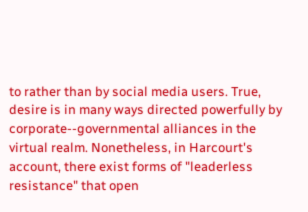to rather than by social media users. True, desire is in many ways directed powerfully by corporate--governmental alliances in the virtual realm. Nonetheless, in Harcourt's account, there exist forms of "leaderless resistance" that open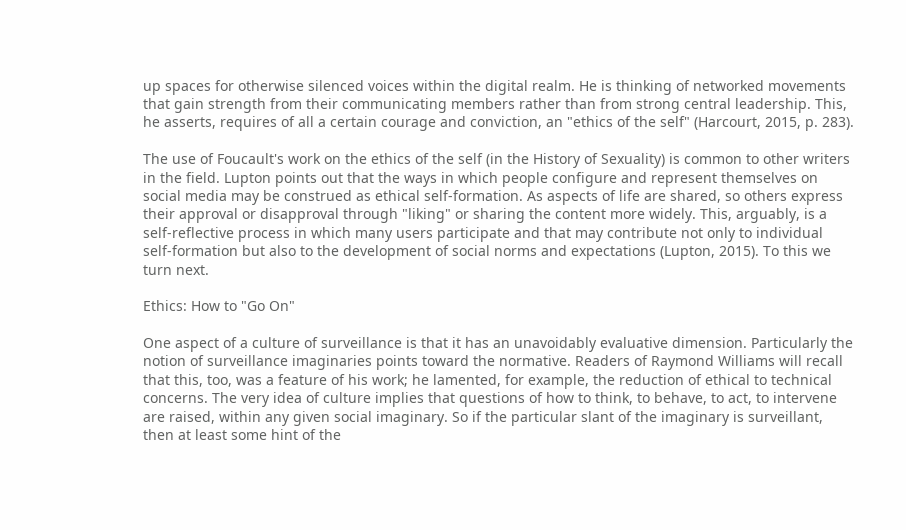up spaces for otherwise silenced voices within the digital realm. He is thinking of networked movements that gain strength from their communicating members rather than from strong central leadership. This, he asserts, requires of all a certain courage and conviction, an "ethics of the self" (Harcourt, 2015, p. 283).

The use of Foucault's work on the ethics of the self (in the History of Sexuality) is common to other writers in the field. Lupton points out that the ways in which people configure and represent themselves on social media may be construed as ethical self-formation. As aspects of life are shared, so others express their approval or disapproval through "liking" or sharing the content more widely. This, arguably, is a self-reflective process in which many users participate and that may contribute not only to individual self-formation but also to the development of social norms and expectations (Lupton, 2015). To this we turn next.

Ethics: How to "Go On"

One aspect of a culture of surveillance is that it has an unavoidably evaluative dimension. Particularly the notion of surveillance imaginaries points toward the normative. Readers of Raymond Williams will recall that this, too, was a feature of his work; he lamented, for example, the reduction of ethical to technical concerns. The very idea of culture implies that questions of how to think, to behave, to act, to intervene are raised, within any given social imaginary. So if the particular slant of the imaginary is surveillant, then at least some hint of the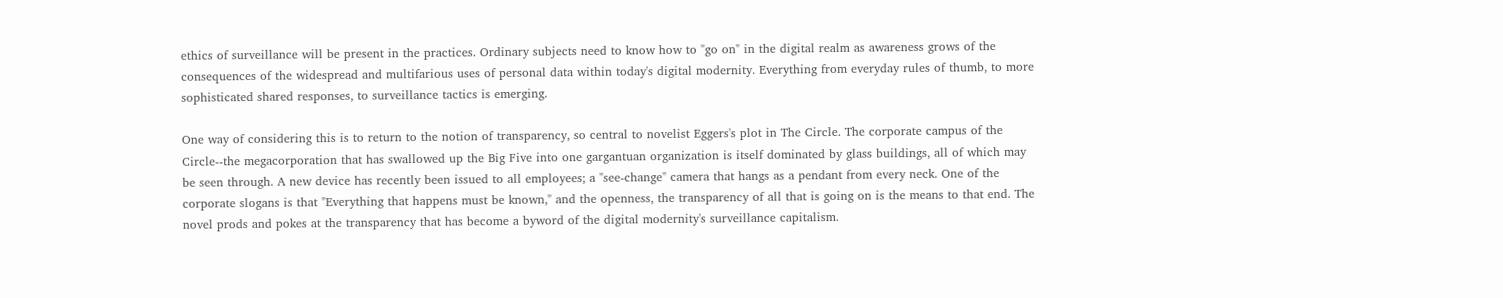ethics of surveillance will be present in the practices. Ordinary subjects need to know how to "go on" in the digital realm as awareness grows of the consequences of the widespread and multifarious uses of personal data within today's digital modernity. Everything from everyday rules of thumb, to more sophisticated shared responses, to surveillance tactics is emerging.

One way of considering this is to return to the notion of transparency, so central to novelist Eggers's plot in The Circle. The corporate campus of the Circle--the megacorporation that has swallowed up the Big Five into one gargantuan organization is itself dominated by glass buildings, all of which may be seen through. A new device has recently been issued to all employees; a "see-change" camera that hangs as a pendant from every neck. One of the corporate slogans is that "Everything that happens must be known," and the openness, the transparency of all that is going on is the means to that end. The novel prods and pokes at the transparency that has become a byword of the digital modernity's surveillance capitalism.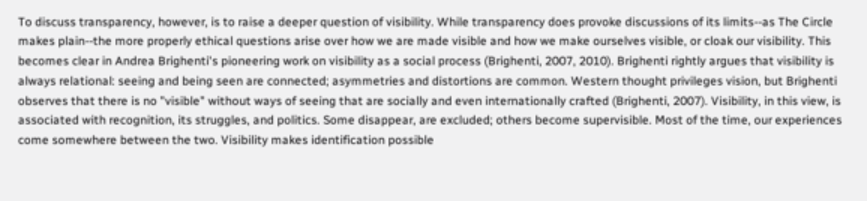To discuss transparency, however, is to raise a deeper question of visibility. While transparency does provoke discussions of its limits--as The Circle makes plain--the more properly ethical questions arise over how we are made visible and how we make ourselves visible, or cloak our visibility. This becomes clear in Andrea Brighenti's pioneering work on visibility as a social process (Brighenti, 2007, 2010). Brighenti rightly argues that visibility is always relational: seeing and being seen are connected; asymmetries and distortions are common. Western thought privileges vision, but Brighenti observes that there is no "visible" without ways of seeing that are socially and even internationally crafted (Brighenti, 2007). Visibility, in this view, is associated with recognition, its struggles, and politics. Some disappear, are excluded; others become supervisible. Most of the time, our experiences come somewhere between the two. Visibility makes identification possible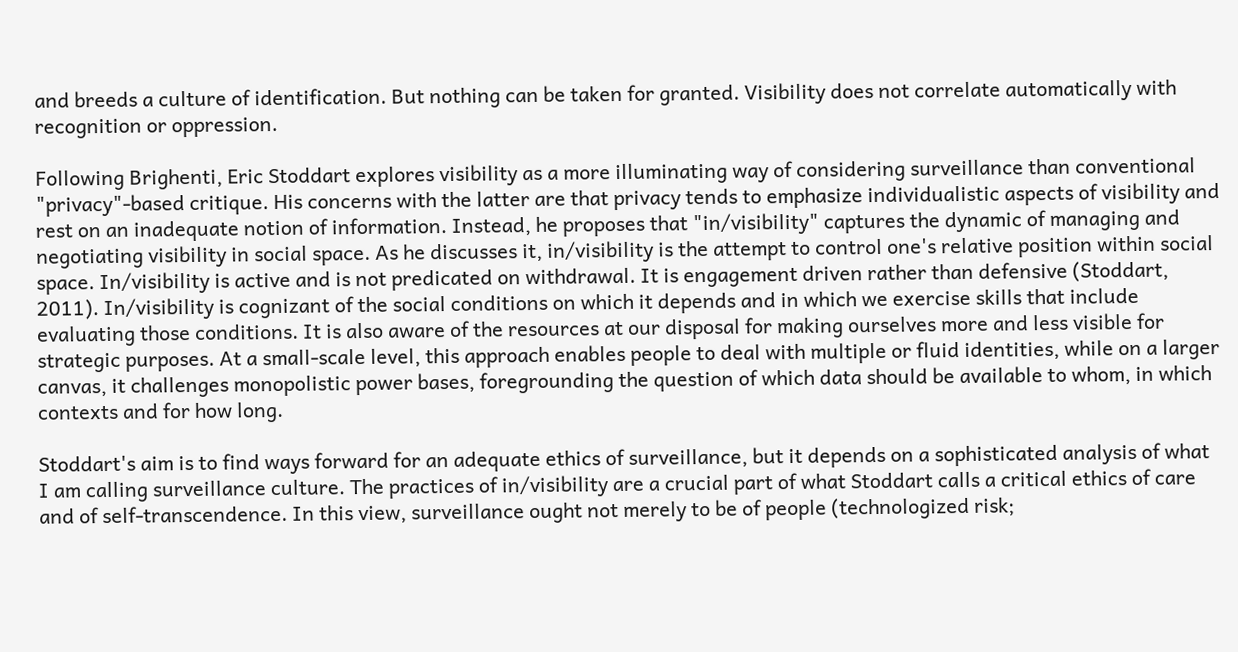and breeds a culture of identification. But nothing can be taken for granted. Visibility does not correlate automatically with recognition or oppression.

Following Brighenti, Eric Stoddart explores visibility as a more illuminating way of considering surveillance than conventional "privacy"-based critique. His concerns with the latter are that privacy tends to emphasize individualistic aspects of visibility and rest on an inadequate notion of information. Instead, he proposes that "in/visibility" captures the dynamic of managing and negotiating visibility in social space. As he discusses it, in/visibility is the attempt to control one's relative position within social space. In/visibility is active and is not predicated on withdrawal. It is engagement driven rather than defensive (Stoddart, 2011). In/visibility is cognizant of the social conditions on which it depends and in which we exercise skills that include evaluating those conditions. It is also aware of the resources at our disposal for making ourselves more and less visible for strategic purposes. At a small-scale level, this approach enables people to deal with multiple or fluid identities, while on a larger canvas, it challenges monopolistic power bases, foregrounding the question of which data should be available to whom, in which contexts and for how long.

Stoddart's aim is to find ways forward for an adequate ethics of surveillance, but it depends on a sophisticated analysis of what I am calling surveillance culture. The practices of in/visibility are a crucial part of what Stoddart calls a critical ethics of care and of self-transcendence. In this view, surveillance ought not merely to be of people (technologized risk;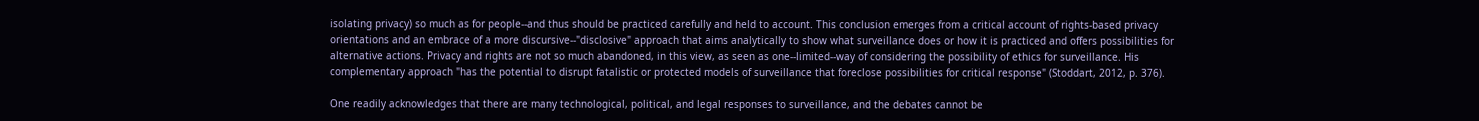isolating privacy) so much as for people--and thus should be practiced carefully and held to account. This conclusion emerges from a critical account of rights-based privacy orientations and an embrace of a more discursive--"disclosive" approach that aims analytically to show what surveillance does or how it is practiced and offers possibilities for alternative actions. Privacy and rights are not so much abandoned, in this view, as seen as one--limited--way of considering the possibility of ethics for surveillance. His complementary approach "has the potential to disrupt fatalistic or protected models of surveillance that foreclose possibilities for critical response" (Stoddart, 2012, p. 376).

One readily acknowledges that there are many technological, political, and legal responses to surveillance, and the debates cannot be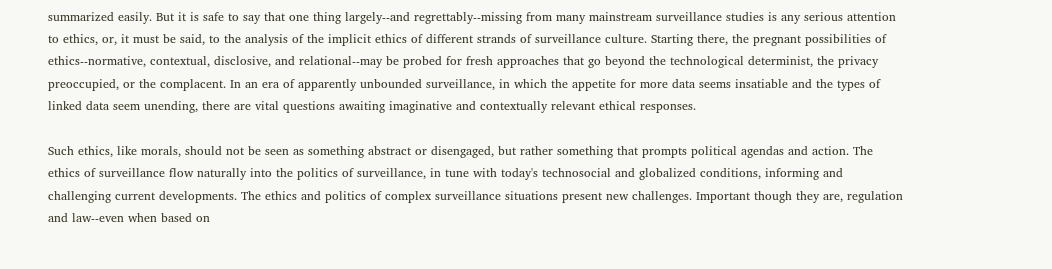summarized easily. But it is safe to say that one thing largely--and regrettably--missing from many mainstream surveillance studies is any serious attention to ethics, or, it must be said, to the analysis of the implicit ethics of different strands of surveillance culture. Starting there, the pregnant possibilities of ethics--normative, contextual, disclosive, and relational--may be probed for fresh approaches that go beyond the technological determinist, the privacy preoccupied, or the complacent. In an era of apparently unbounded surveillance, in which the appetite for more data seems insatiable and the types of linked data seem unending, there are vital questions awaiting imaginative and contextually relevant ethical responses.

Such ethics, like morals, should not be seen as something abstract or disengaged, but rather something that prompts political agendas and action. The ethics of surveillance flow naturally into the politics of surveillance, in tune with today's technosocial and globalized conditions, informing and challenging current developments. The ethics and politics of complex surveillance situations present new challenges. Important though they are, regulation and law--even when based on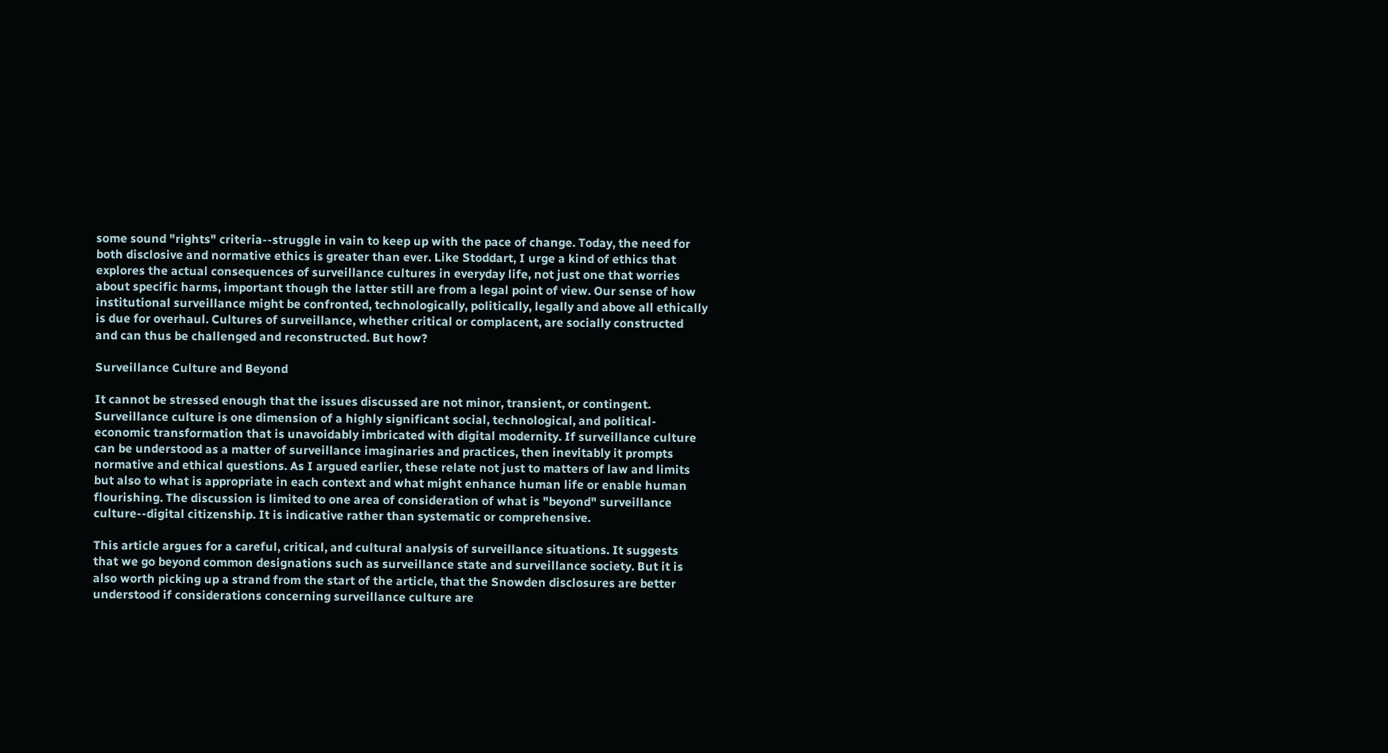some sound "rights" criteria--struggle in vain to keep up with the pace of change. Today, the need for both disclosive and normative ethics is greater than ever. Like Stoddart, I urge a kind of ethics that explores the actual consequences of surveillance cultures in everyday life, not just one that worries about specific harms, important though the latter still are from a legal point of view. Our sense of how institutional surveillance might be confronted, technologically, politically, legally and above all ethically is due for overhaul. Cultures of surveillance, whether critical or complacent, are socially constructed and can thus be challenged and reconstructed. But how?

Surveillance Culture and Beyond

It cannot be stressed enough that the issues discussed are not minor, transient, or contingent. Surveillance culture is one dimension of a highly significant social, technological, and political-economic transformation that is unavoidably imbricated with digital modernity. If surveillance culture can be understood as a matter of surveillance imaginaries and practices, then inevitably it prompts normative and ethical questions. As I argued earlier, these relate not just to matters of law and limits but also to what is appropriate in each context and what might enhance human life or enable human flourishing. The discussion is limited to one area of consideration of what is "beyond" surveillance culture--digital citizenship. It is indicative rather than systematic or comprehensive.

This article argues for a careful, critical, and cultural analysis of surveillance situations. It suggests that we go beyond common designations such as surveillance state and surveillance society. But it is also worth picking up a strand from the start of the article, that the Snowden disclosures are better understood if considerations concerning surveillance culture are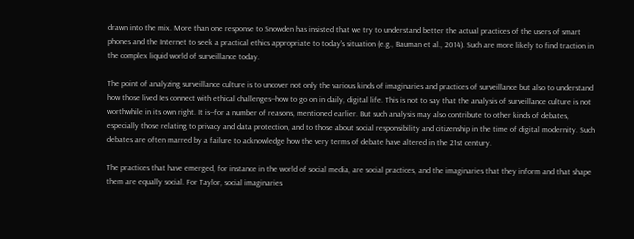drawn into the mix. More than one response to Snowden has insisted that we try to understand better the actual practices of the users of smart phones and the Internet to seek a practical ethics appropriate to today's situation (e.g., Bauman et al., 2014). Such are more likely to find traction in the complex liquid world of surveillance today.

The point of analyzing surveillance culture is to uncover not only the various kinds of imaginaries and practices of surveillance but also to understand how those lived Ies connect with ethical challenges--how to go on in daily, digital life. This is not to say that the analysis of surveillance culture is not worthwhile in its own right. It is--for a number of reasons, mentioned earlier. But such analysis may also contribute to other kinds of debates, especially those relating to privacy and data protection, and to those about social responsibility and citizenship in the time of digital modernity. Such debates are often marred by a failure to acknowledge how the very terms of debate have altered in the 21st century.

The practices that have emerged, for instance in the world of social media, are social practices, and the imaginaries that they inform and that shape them are equally social. For Taylor, social imaginaries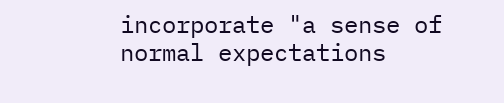incorporate "a sense of normal expectations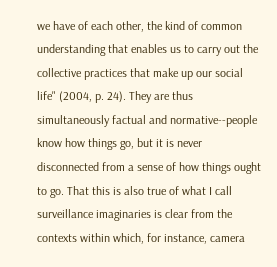we have of each other, the kind of common understanding that enables us to carry out the collective practices that make up our social life" (2004, p. 24). They are thus simultaneously factual and normative--people know how things go, but it is never disconnected from a sense of how things ought to go. That this is also true of what I call surveillance imaginaries is clear from the contexts within which, for instance, camera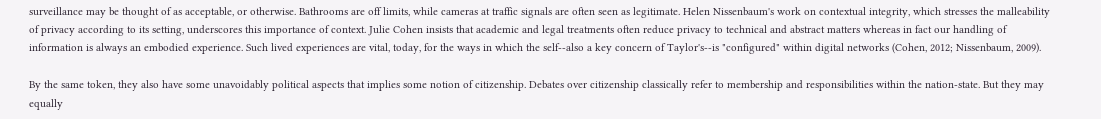surveillance may be thought of as acceptable, or otherwise. Bathrooms are off limits, while cameras at traffic signals are often seen as legitimate. Helen Nissenbaum's work on contextual integrity, which stresses the malleability of privacy according to its setting, underscores this importance of context. Julie Cohen insists that academic and legal treatments often reduce privacy to technical and abstract matters whereas in fact our handling of information is always an embodied experience. Such lived experiences are vital, today, for the ways in which the self--also a key concern of Taylor's--is "configured" within digital networks (Cohen, 2012; Nissenbaum, 2009).

By the same token, they also have some unavoidably political aspects that implies some notion of citizenship. Debates over citizenship classically refer to membership and responsibilities within the nation-state. But they may equally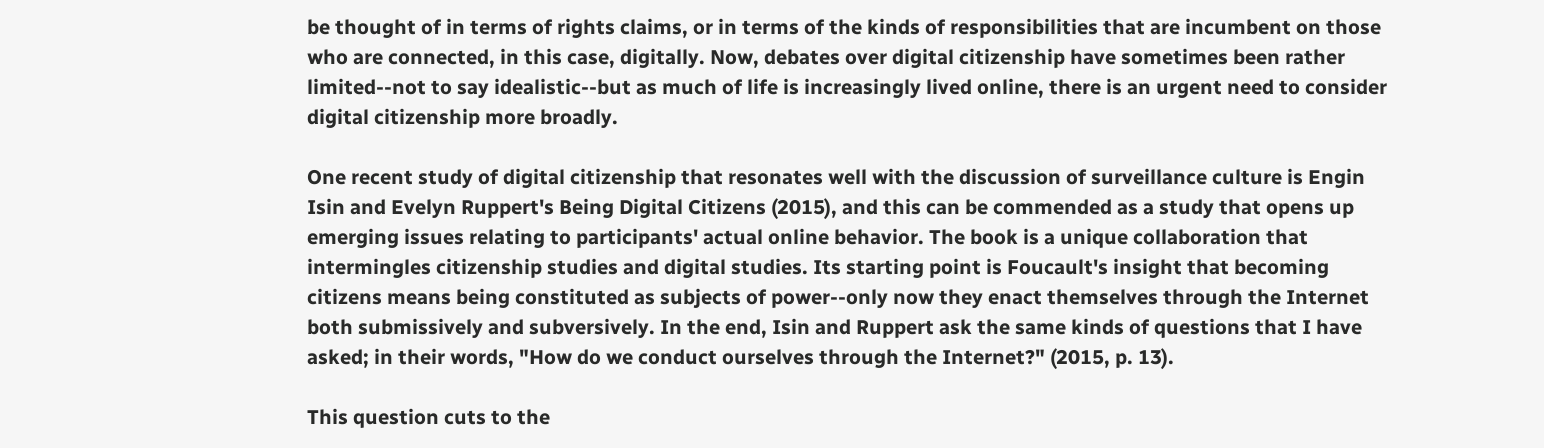be thought of in terms of rights claims, or in terms of the kinds of responsibilities that are incumbent on those who are connected, in this case, digitally. Now, debates over digital citizenship have sometimes been rather limited--not to say idealistic--but as much of life is increasingly lived online, there is an urgent need to consider digital citizenship more broadly.

One recent study of digital citizenship that resonates well with the discussion of surveillance culture is Engin Isin and Evelyn Ruppert's Being Digital Citizens (2015), and this can be commended as a study that opens up emerging issues relating to participants' actual online behavior. The book is a unique collaboration that intermingles citizenship studies and digital studies. Its starting point is Foucault's insight that becoming citizens means being constituted as subjects of power--only now they enact themselves through the Internet both submissively and subversively. In the end, Isin and Ruppert ask the same kinds of questions that I have asked; in their words, "How do we conduct ourselves through the Internet?" (2015, p. 13).

This question cuts to the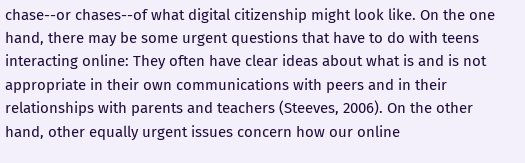chase--or chases--of what digital citizenship might look like. On the one hand, there may be some urgent questions that have to do with teens interacting online: They often have clear ideas about what is and is not appropriate in their own communications with peers and in their relationships with parents and teachers (Steeves, 2006). On the other hand, other equally urgent issues concern how our online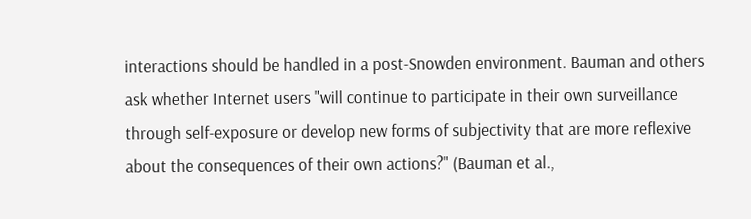interactions should be handled in a post-Snowden environment. Bauman and others ask whether Internet users "will continue to participate in their own surveillance through self-exposure or develop new forms of subjectivity that are more reflexive about the consequences of their own actions?" (Bauman et al.,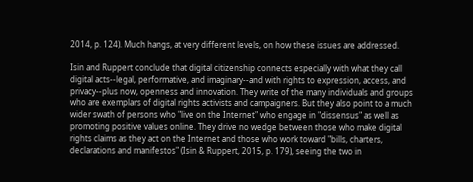2014, p. 124). Much hangs, at very different levels, on how these issues are addressed.

Isin and Ruppert conclude that digital citizenship connects especially with what they call digital acts--legal, performative, and imaginary--and with rights to expression, access, and privacy--plus now, openness and innovation. They write of the many individuals and groups who are exemplars of digital rights activists and campaigners. But they also point to a much wider swath of persons who "live on the Internet" who engage in "dissensus" as well as promoting positive values online. They drive no wedge between those who make digital rights claims as they act on the Internet and those who work toward "bills, charters, declarations and manifestos" (Isin & Ruppert, 2015, p. 179), seeing the two in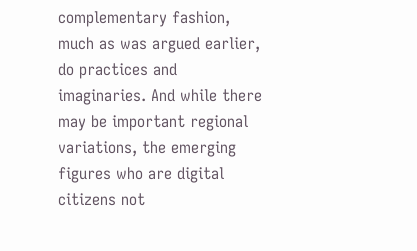complementary fashion, much as was argued earlier, do practices and imaginaries. And while there may be important regional variations, the emerging figures who are digital citizens not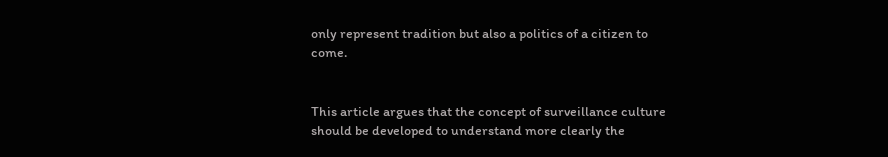only represent tradition but also a politics of a citizen to come.


This article argues that the concept of surveillance culture should be developed to understand more clearly the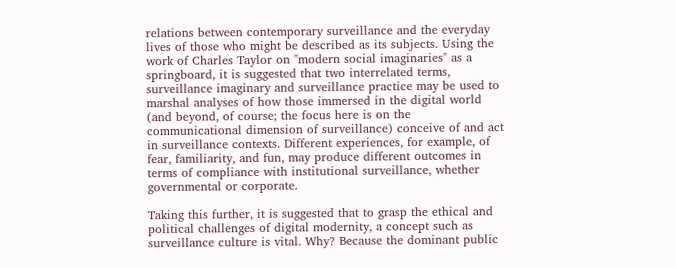relations between contemporary surveillance and the everyday lives of those who might be described as its subjects. Using the work of Charles Taylor on "modern social imaginaries" as a springboard, it is suggested that two interrelated terms, surveillance imaginary and surveillance practice may be used to marshal analyses of how those immersed in the digital world (and beyond, of course; the focus here is on the communicational dimension of surveillance) conceive of and act in surveillance contexts. Different experiences, for example, of fear, familiarity, and fun, may produce different outcomes in terms of compliance with institutional surveillance, whether governmental or corporate.

Taking this further, it is suggested that to grasp the ethical and political challenges of digital modernity, a concept such as surveillance culture is vital. Why? Because the dominant public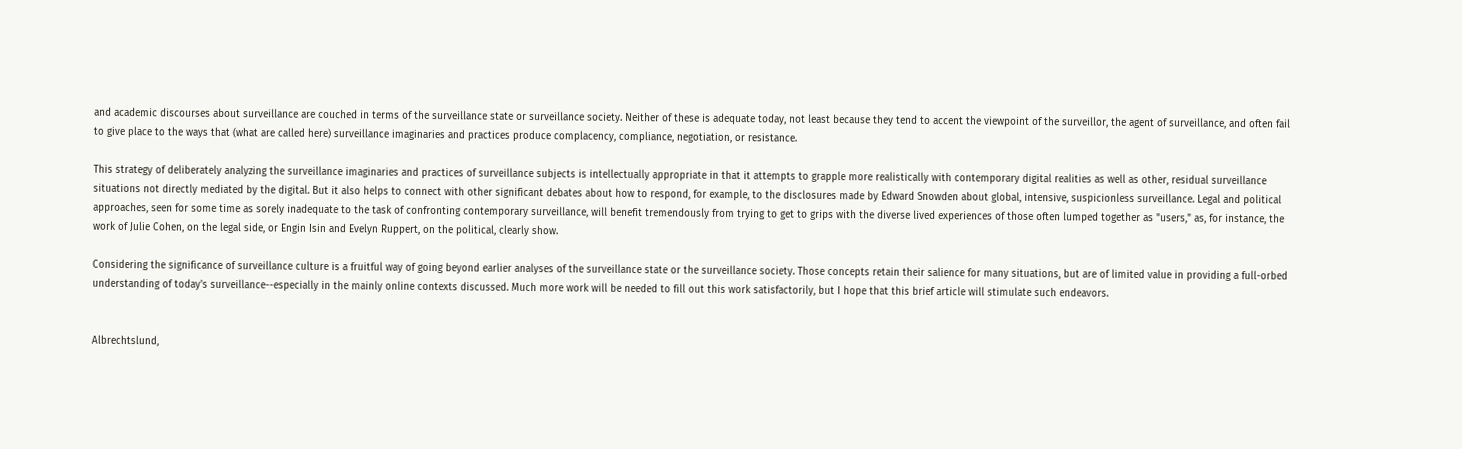and academic discourses about surveillance are couched in terms of the surveillance state or surveillance society. Neither of these is adequate today, not least because they tend to accent the viewpoint of the surveillor, the agent of surveillance, and often fail to give place to the ways that (what are called here) surveillance imaginaries and practices produce complacency, compliance, negotiation, or resistance.

This strategy of deliberately analyzing the surveillance imaginaries and practices of surveillance subjects is intellectually appropriate in that it attempts to grapple more realistically with contemporary digital realities as well as other, residual surveillance situations not directly mediated by the digital. But it also helps to connect with other significant debates about how to respond, for example, to the disclosures made by Edward Snowden about global, intensive, suspicionless surveillance. Legal and political approaches, seen for some time as sorely inadequate to the task of confronting contemporary surveillance, will benefit tremendously from trying to get to grips with the diverse lived experiences of those often lumped together as "users," as, for instance, the work of Julie Cohen, on the legal side, or Engin Isin and Evelyn Ruppert, on the political, clearly show.

Considering the significance of surveillance culture is a fruitful way of going beyond earlier analyses of the surveillance state or the surveillance society. Those concepts retain their salience for many situations, but are of limited value in providing a full-orbed understanding of today's surveillance--especially in the mainly online contexts discussed. Much more work will be needed to fill out this work satisfactorily, but I hope that this brief article will stimulate such endeavors.


Albrechtslund,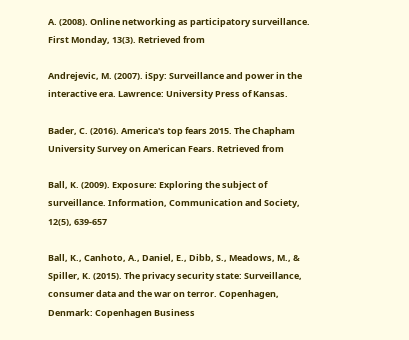A. (2008). Online networking as participatory surveillance. First Monday, 13(3). Retrieved from

Andrejevic, M. (2007). iSpy: Surveillance and power in the interactive era. Lawrence: University Press of Kansas.

Bader, C. (2016). America's top fears 2015. The Chapham University Survey on American Fears. Retrieved from

Ball, K. (2009). Exposure: Exploring the subject of surveillance. Information, Communication and Society, 12(5), 639-657

Ball, K., Canhoto, A., Daniel, E., Dibb, S., Meadows, M., & Spiller, K. (2015). The privacy security state: Surveillance, consumer data and the war on terror. Copenhagen, Denmark: Copenhagen Business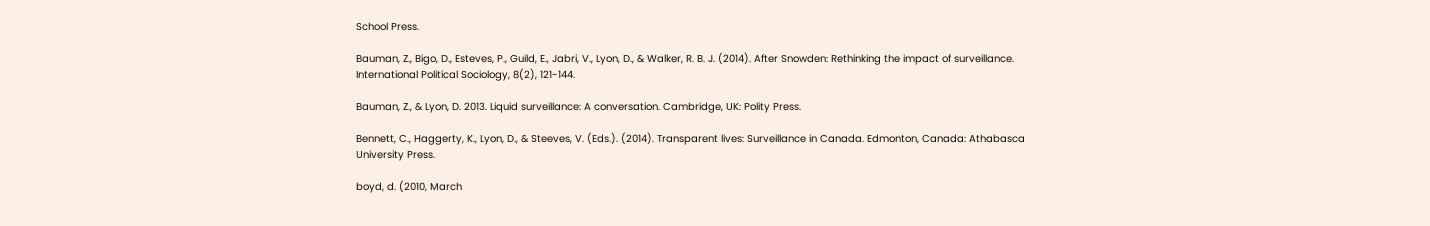School Press.

Bauman, Z., Bigo, D., Esteves, P., Guild, E., Jabri, V., Lyon, D., & Walker, R. B. J. (2014). After Snowden: Rethinking the impact of surveillance. International Political Sociology, 8(2), 121-144.

Bauman, Z., & Lyon, D. 2013. Liquid surveillance: A conversation. Cambridge, UK: Polity Press.

Bennett, C., Haggerty, K., Lyon, D., & Steeves, V. (Eds.). (2014). Transparent lives: Surveillance in Canada. Edmonton, Canada: Athabasca University Press.

boyd, d. (2010, March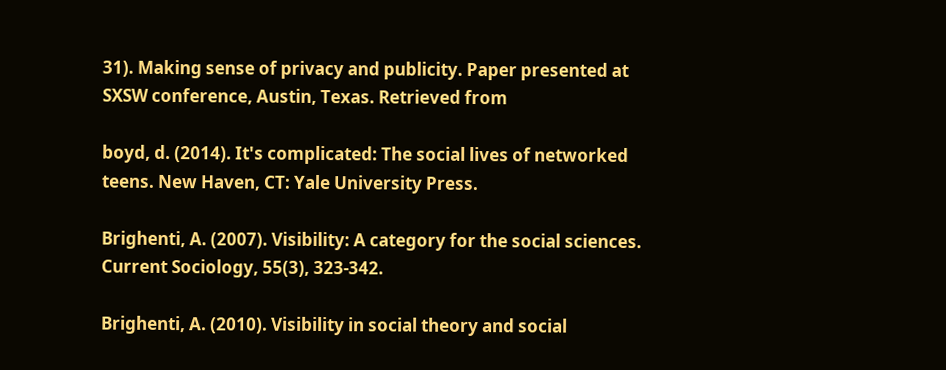31). Making sense of privacy and publicity. Paper presented at SXSW conference, Austin, Texas. Retrieved from

boyd, d. (2014). It's complicated: The social lives of networked teens. New Haven, CT: Yale University Press.

Brighenti, A. (2007). Visibility: A category for the social sciences. Current Sociology, 55(3), 323-342.

Brighenti, A. (2010). Visibility in social theory and social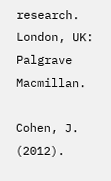research. London, UK: Palgrave Macmillan.

Cohen, J. (2012).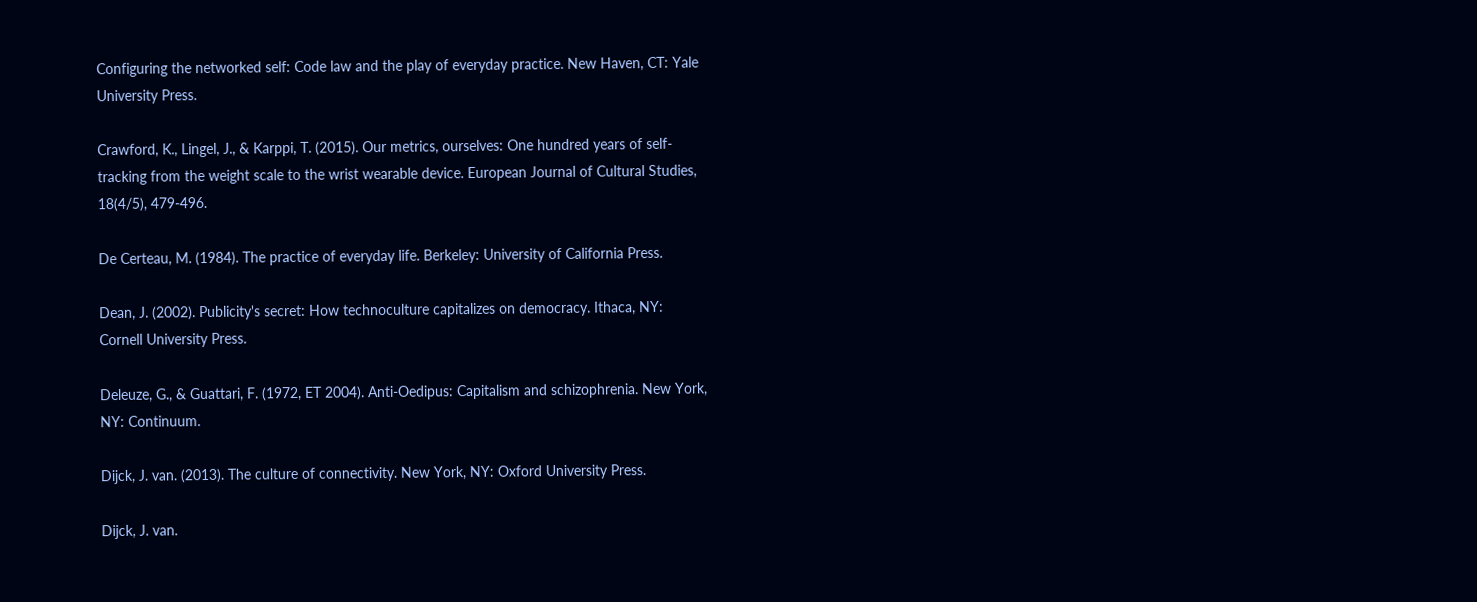Configuring the networked self: Code law and the play of everyday practice. New Haven, CT: Yale University Press.

Crawford, K., Lingel, J., & Karppi, T. (2015). Our metrics, ourselves: One hundred years of self-tracking from the weight scale to the wrist wearable device. European Journal of Cultural Studies, 18(4/5), 479-496.

De Certeau, M. (1984). The practice of everyday life. Berkeley: University of California Press.

Dean, J. (2002). Publicity's secret: How technoculture capitalizes on democracy. Ithaca, NY: Cornell University Press.

Deleuze, G., & Guattari, F. (1972, ET 2004). Anti-Oedipus: Capitalism and schizophrenia. New York, NY: Continuum.

Dijck, J. van. (2013). The culture of connectivity. New York, NY: Oxford University Press.

Dijck, J. van.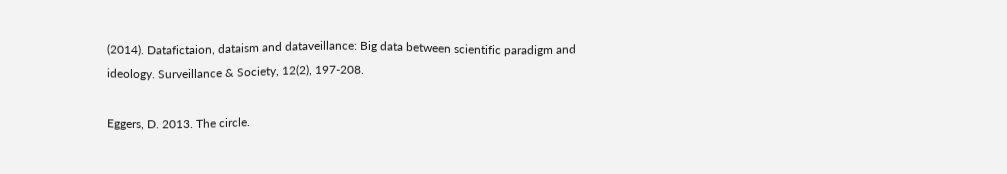(2014). Datafictaion, dataism and dataveillance: Big data between scientific paradigm and ideology. Surveillance & Society, 12(2), 197-208.

Eggers, D. 2013. The circle.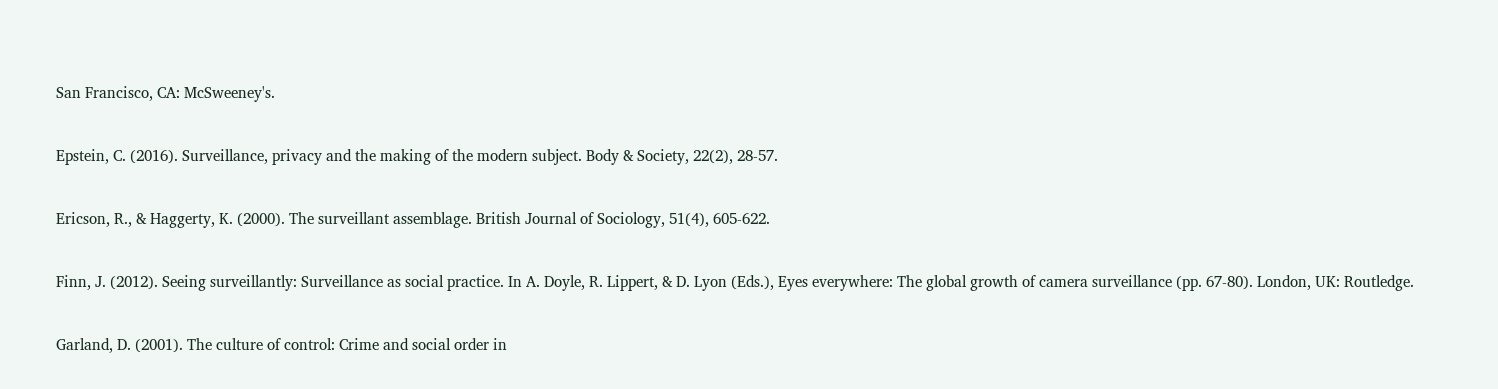San Francisco, CA: McSweeney's.

Epstein, C. (2016). Surveillance, privacy and the making of the modern subject. Body & Society, 22(2), 28-57.

Ericson, R., & Haggerty, K. (2000). The surveillant assemblage. British Journal of Sociology, 51(4), 605-622.

Finn, J. (2012). Seeing surveillantly: Surveillance as social practice. In A. Doyle, R. Lippert, & D. Lyon (Eds.), Eyes everywhere: The global growth of camera surveillance (pp. 67-80). London, UK: Routledge.

Garland, D. (2001). The culture of control: Crime and social order in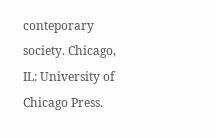conteporary society. Chicago, IL: University of Chicago Press.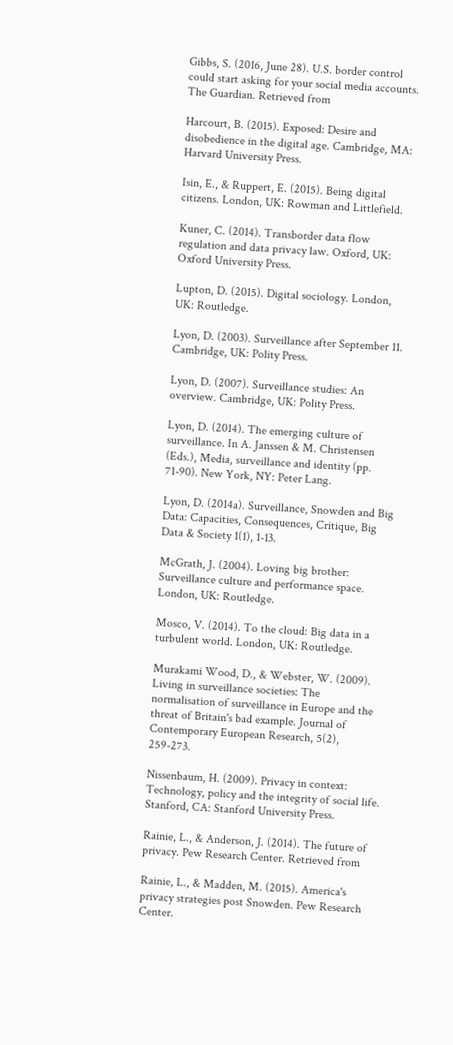Gibbs, S. (2016, June 28). U.S. border control could start asking for your social media accounts. The Guardian. Retrieved from

Harcourt, B. (2015). Exposed: Desire and disobedience in the digital age. Cambridge, MA: Harvard University Press.

Isin, E., & Ruppert, E. (2015). Being digital citizens. London, UK: Rowman and Littlefield.

Kuner, C. (2014). Transborder data flow regulation and data privacy law. Oxford, UK: Oxford University Press.

Lupton, D. (2015). Digital sociology. London, UK: Routledge.

Lyon, D. (2003). Surveillance after September 11. Cambridge, UK: Polity Press.

Lyon, D. (2007). Surveillance studies: An overview. Cambridge, UK: Polity Press.

Lyon, D. (2014). The emerging culture of surveillance. In A. Janssen & M. Christensen (Eds.), Media, surveillance and identity (pp. 71-90). New York, NY: Peter Lang.

Lyon, D. (2014a). Surveillance, Snowden and Big Data: Capacities, Consequences, Critique, Big Data & Society 1(1), 1-13.

McGrath, J. (2004). Loving big brother: Surveillance culture and performance space. London, UK: Routledge.

Mosco, V. (2014). To the cloud: Big data in a turbulent world. London, UK: Routledge.

Murakami Wood, D., & Webster, W. (2009). Living in surveillance societies: The normalisation of surveillance in Europe and the threat of Britain's bad example. Journal of Contemporary European Research, 5(2), 259-273.

Nissenbaum, H. (2009). Privacy in context: Technology, policy and the integrity of social life. Stanford, CA: Stanford University Press.

Rainie, L., & Anderson, J. (2014). The future of privacy. Pew Research Center. Retrieved from

Rainie, L., & Madden, M. (2015). America's privacy strategies post Snowden. Pew Research Center.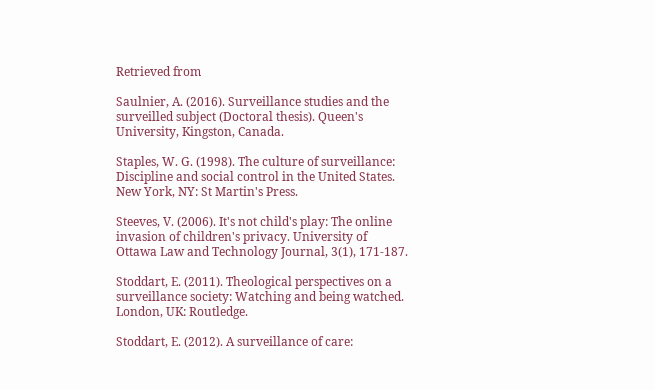Retrieved from

Saulnier, A. (2016). Surveillance studies and the surveilled subject (Doctoral thesis). Queen's University, Kingston, Canada.

Staples, W. G. (1998). The culture of surveillance: Discipline and social control in the United States. New York, NY: St Martin's Press.

Steeves, V. (2006). It's not child's play: The online invasion of children's privacy. University of Ottawa Law and Technology Journal, 3(1), 171-187.

Stoddart, E. (2011). Theological perspectives on a surveillance society: Watching and being watched. London, UK: Routledge.

Stoddart, E. (2012). A surveillance of care: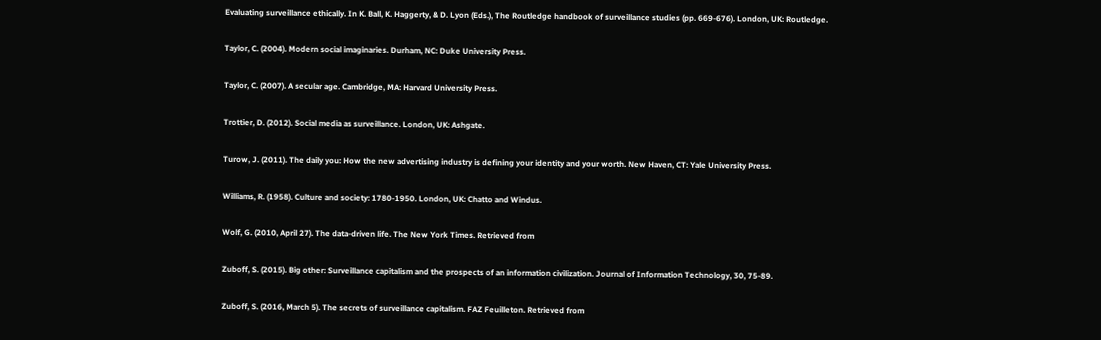Evaluating surveillance ethically. In K. Ball, K. Haggerty, & D. Lyon (Eds.), The Routledge handbook of surveillance studies (pp. 669-676). London, UK: Routledge.

Taylor, C. (2004). Modern social imaginaries. Durham, NC: Duke University Press.

Taylor, C. (2007). A secular age. Cambridge, MA: Harvard University Press.

Trottier, D. (2012). Social media as surveillance. London, UK: Ashgate.

Turow, J. (2011). The daily you: How the new advertising industry is defining your identity and your worth. New Haven, CT: Yale University Press.

Williams, R. (1958). Culture and society: 1780-1950. London, UK: Chatto and Windus.

Wolf, G. (2010, April 27). The data-driven life. The New York Times. Retrieved from

Zuboff, S. (2015). Big other: Surveillance capitalism and the prospects of an information civilization. Journal of Information Technology, 30, 75-89.

Zuboff, S. (2016, March 5). The secrets of surveillance capitalism. FAZ Feuilleton. Retrieved from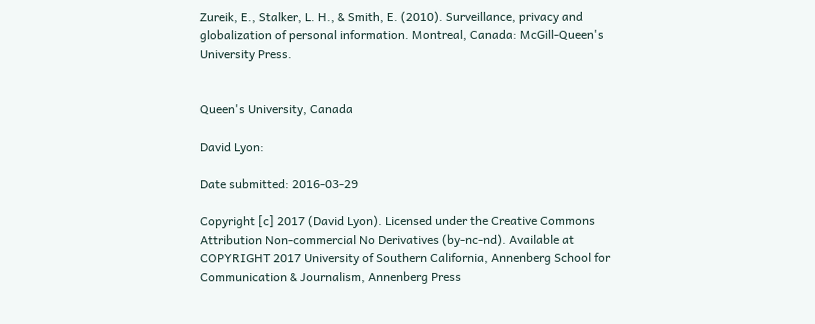Zureik, E., Stalker, L. H., & Smith, E. (2010). Surveillance, privacy and globalization of personal information. Montreal, Canada: McGill-Queen's University Press.


Queen's University, Canada

David Lyon:

Date submitted: 2016-03-29

Copyright [c] 2017 (David Lyon). Licensed under the Creative Commons Attribution Non-commercial No Derivatives (by-nc-nd). Available at
COPYRIGHT 2017 University of Southern California, Annenberg School for Communication & Journalism, Annenberg Press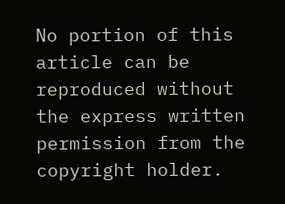No portion of this article can be reproduced without the express written permission from the copyright holder.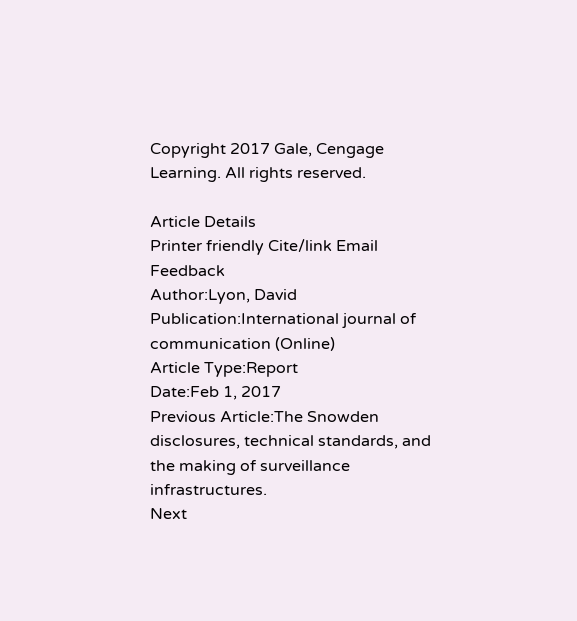Copyright 2017 Gale, Cengage Learning. All rights reserved.

Article Details
Printer friendly Cite/link Email Feedback
Author:Lyon, David
Publication:International journal of communication (Online)
Article Type:Report
Date:Feb 1, 2017
Previous Article:The Snowden disclosures, technical standards, and the making of surveillance infrastructures.
Next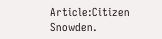Article:Citizen Snowden.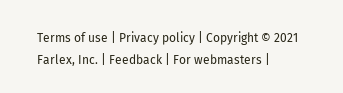Terms of use | Privacy policy | Copyright © 2021 Farlex, Inc. | Feedback | For webmasters |